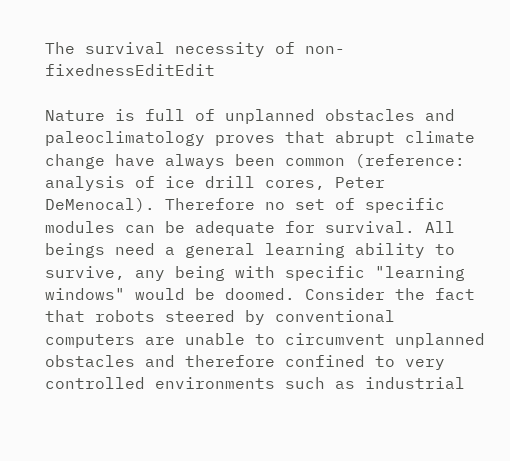The survival necessity of non-fixednessEditEdit

Nature is full of unplanned obstacles and paleoclimatology proves that abrupt climate change have always been common (reference: analysis of ice drill cores, Peter DeMenocal). Therefore no set of specific modules can be adequate for survival. All beings need a general learning ability to survive, any being with specific "learning windows" would be doomed. Consider the fact that robots steered by conventional computers are unable to circumvent unplanned obstacles and therefore confined to very controlled environments such as industrial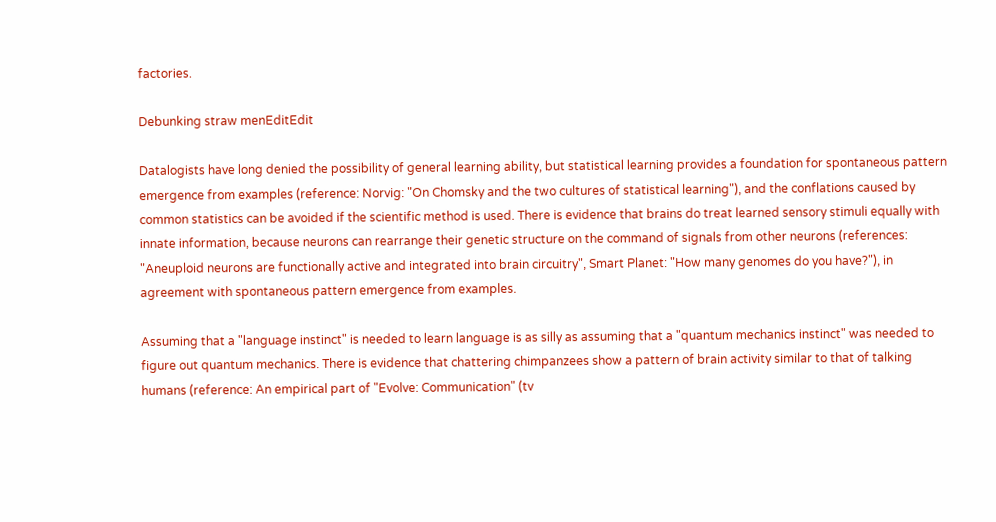factories.

Debunking straw menEditEdit

Datalogists have long denied the possibility of general learning ability, but statistical learning provides a foundation for spontaneous pattern emergence from examples (reference: Norvig: "On Chomsky and the two cultures of statistical learning"), and the conflations caused by common statistics can be avoided if the scientific method is used. There is evidence that brains do treat learned sensory stimuli equally with innate information, because neurons can rearrange their genetic structure on the command of signals from other neurons (references: "Aneuploid neurons are functionally active and integrated into brain circuitry", Smart Planet: "How many genomes do you have?"), in agreement with spontaneous pattern emergence from examples.

Assuming that a "language instinct" is needed to learn language is as silly as assuming that a "quantum mechanics instinct" was needed to figure out quantum mechanics. There is evidence that chattering chimpanzees show a pattern of brain activity similar to that of talking humans (reference: An empirical part of "Evolve: Communication" (tv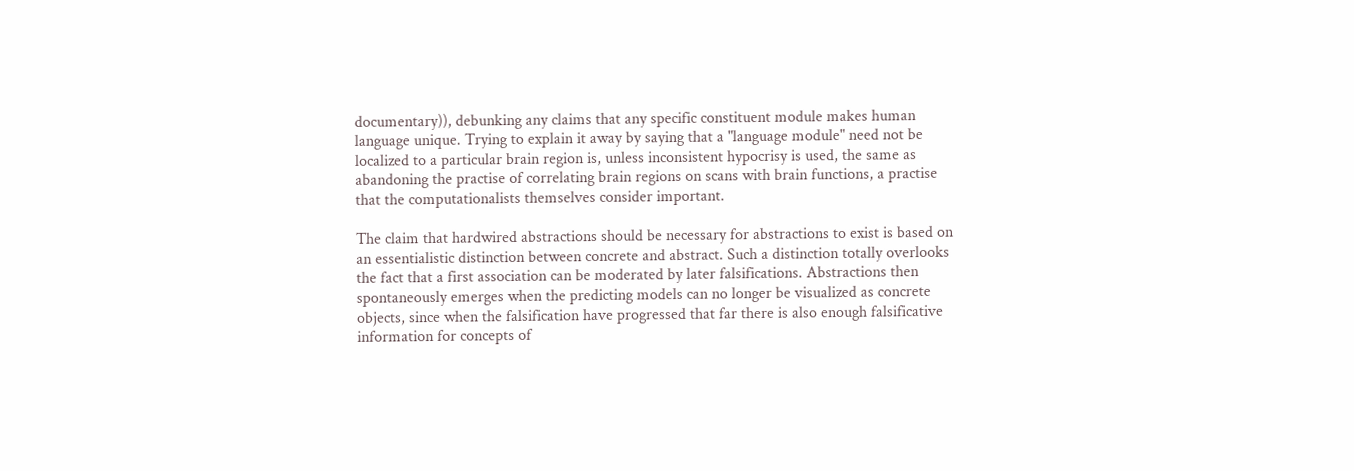documentary)), debunking any claims that any specific constituent module makes human language unique. Trying to explain it away by saying that a "language module" need not be localized to a particular brain region is, unless inconsistent hypocrisy is used, the same as abandoning the practise of correlating brain regions on scans with brain functions, a practise that the computationalists themselves consider important.

The claim that hardwired abstractions should be necessary for abstractions to exist is based on an essentialistic distinction between concrete and abstract. Such a distinction totally overlooks the fact that a first association can be moderated by later falsifications. Abstractions then spontaneously emerges when the predicting models can no longer be visualized as concrete objects, since when the falsification have progressed that far there is also enough falsificative information for concepts of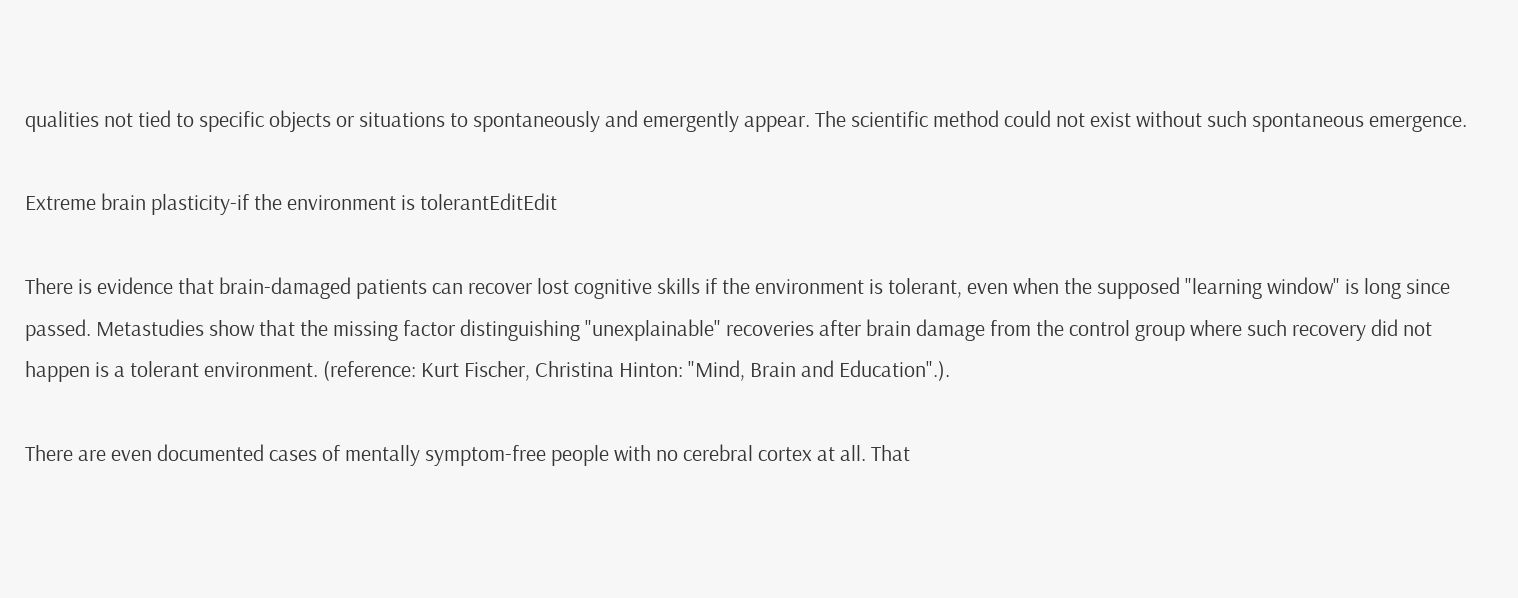qualities not tied to specific objects or situations to spontaneously and emergently appear. The scientific method could not exist without such spontaneous emergence.

Extreme brain plasticity-if the environment is tolerantEditEdit

There is evidence that brain-damaged patients can recover lost cognitive skills if the environment is tolerant, even when the supposed "learning window" is long since passed. Metastudies show that the missing factor distinguishing "unexplainable" recoveries after brain damage from the control group where such recovery did not happen is a tolerant environment. (reference: Kurt Fischer, Christina Hinton: "Mind, Brain and Education".).

There are even documented cases of mentally symptom-free people with no cerebral cortex at all. That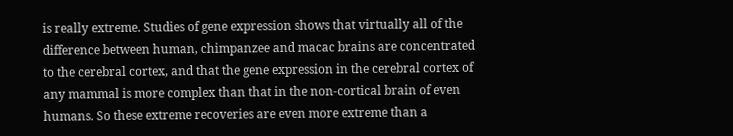is really extreme. Studies of gene expression shows that virtually all of the difference between human, chimpanzee and macac brains are concentrated to the cerebral cortex, and that the gene expression in the cerebral cortex of any mammal is more complex than that in the non-cortical brain of even humans. So these extreme recoveries are even more extreme than a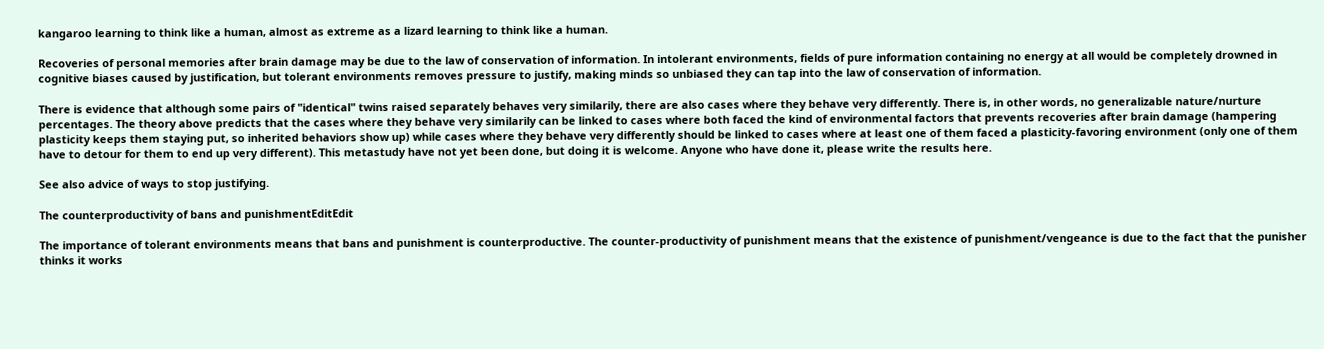kangaroo learning to think like a human, almost as extreme as a lizard learning to think like a human.

Recoveries of personal memories after brain damage may be due to the law of conservation of information. In intolerant environments, fields of pure information containing no energy at all would be completely drowned in cognitive biases caused by justification, but tolerant environments removes pressure to justify, making minds so unbiased they can tap into the law of conservation of information.

There is evidence that although some pairs of "identical" twins raised separately behaves very similarily, there are also cases where they behave very differently. There is, in other words, no generalizable nature/nurture percentages. The theory above predicts that the cases where they behave very similarily can be linked to cases where both faced the kind of environmental factors that prevents recoveries after brain damage (hampering plasticity keeps them staying put, so inherited behaviors show up) while cases where they behave very differently should be linked to cases where at least one of them faced a plasticity-favoring environment (only one of them have to detour for them to end up very different). This metastudy have not yet been done, but doing it is welcome. Anyone who have done it, please write the results here.

See also advice of ways to stop justifying.

The counterproductivity of bans and punishmentEditEdit

The importance of tolerant environments means that bans and punishment is counterproductive. The counter-productivity of punishment means that the existence of punishment/vengeance is due to the fact that the punisher thinks it works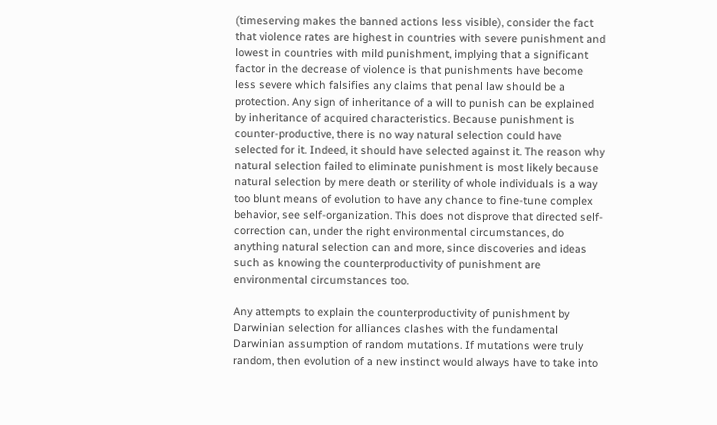(timeserving makes the banned actions less visible), consider the fact that violence rates are highest in countries with severe punishment and lowest in countries with mild punishment, implying that a significant factor in the decrease of violence is that punishments have become less severe which falsifies any claims that penal law should be a protection. Any sign of inheritance of a will to punish can be explained by inheritance of acquired characteristics. Because punishment is counter-productive, there is no way natural selection could have selected for it. Indeed, it should have selected against it. The reason why natural selection failed to eliminate punishment is most likely because natural selection by mere death or sterility of whole individuals is a way too blunt means of evolution to have any chance to fine-tune complex behavior, see self-organization. This does not disprove that directed self-correction can, under the right environmental circumstances, do anything natural selection can and more, since discoveries and ideas such as knowing the counterproductivity of punishment are environmental circumstances too.

Any attempts to explain the counterproductivity of punishment by Darwinian selection for alliances clashes with the fundamental Darwinian assumption of random mutations. If mutations were truly random, then evolution of a new instinct would always have to take into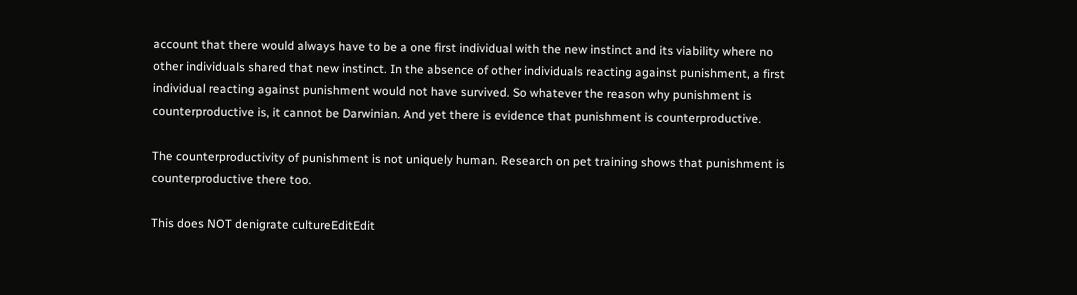account that there would always have to be a one first individual with the new instinct and its viability where no other individuals shared that new instinct. In the absence of other individuals reacting against punishment, a first individual reacting against punishment would not have survived. So whatever the reason why punishment is counterproductive is, it cannot be Darwinian. And yet there is evidence that punishment is counterproductive.

The counterproductivity of punishment is not uniquely human. Research on pet training shows that punishment is counterproductive there too.

This does NOT denigrate cultureEditEdit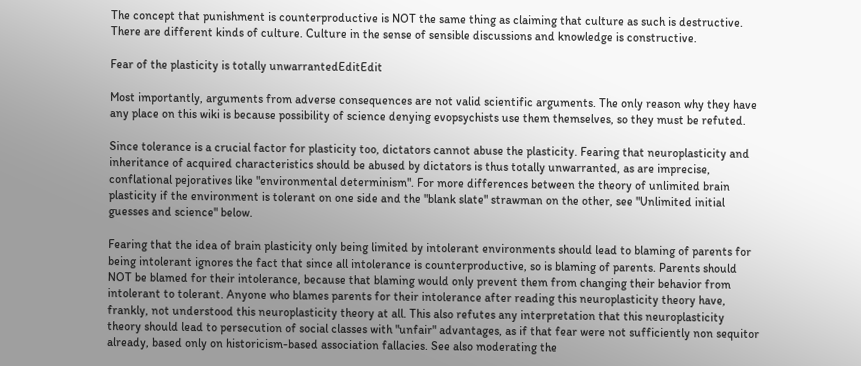The concept that punishment is counterproductive is NOT the same thing as claiming that culture as such is destructive. There are different kinds of culture. Culture in the sense of sensible discussions and knowledge is constructive.

Fear of the plasticity is totally unwarrantedEditEdit

Most importantly, arguments from adverse consequences are not valid scientific arguments. The only reason why they have any place on this wiki is because possibility of science denying evopsychists use them themselves, so they must be refuted.

Since tolerance is a crucial factor for plasticity too, dictators cannot abuse the plasticity. Fearing that neuroplasticity and inheritance of acquired characteristics should be abused by dictators is thus totally unwarranted, as are imprecise, conflational pejoratives like "environmental determinism". For more differences between the theory of unlimited brain plasticity if the environment is tolerant on one side and the "blank slate" strawman on the other, see "Unlimited initial guesses and science" below.

Fearing that the idea of brain plasticity only being limited by intolerant environments should lead to blaming of parents for being intolerant ignores the fact that since all intolerance is counterproductive, so is blaming of parents. Parents should NOT be blamed for their intolerance, because that blaming would only prevent them from changing their behavior from intolerant to tolerant. Anyone who blames parents for their intolerance after reading this neuroplasticity theory have, frankly, not understood this neuroplasticity theory at all. This also refutes any interpretation that this neuroplasticity theory should lead to persecution of social classes with "unfair" advantages, as if that fear were not sufficiently non sequitor already, based only on historicism-based association fallacies. See also moderating the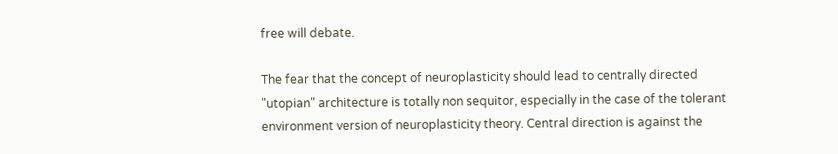free will debate.

The fear that the concept of neuroplasticity should lead to centrally directed "utopian" architecture is totally non sequitor, especially in the case of the tolerant environment version of neuroplasticity theory. Central direction is against the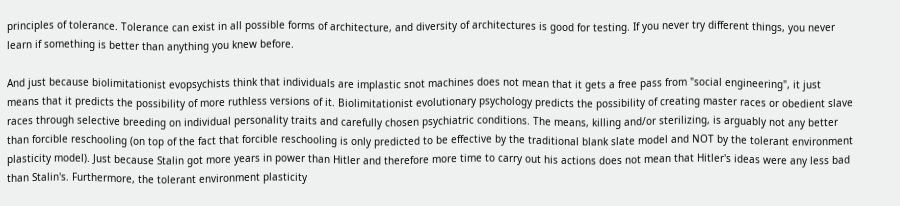principles of tolerance. Tolerance can exist in all possible forms of architecture, and diversity of architectures is good for testing. If you never try different things, you never learn if something is better than anything you knew before.

And just because biolimitationist evopsychists think that individuals are implastic snot machines does not mean that it gets a free pass from "social engineering", it just means that it predicts the possibility of more ruthless versions of it. Biolimitationist evolutionary psychology predicts the possibility of creating master races or obedient slave races through selective breeding on individual personality traits and carefully chosen psychiatric conditions. The means, killing and/or sterilizing, is arguably not any better than forcible reschooling (on top of the fact that forcible reschooling is only predicted to be effective by the traditional blank slate model and NOT by the tolerant environment plasticity model). Just because Stalin got more years in power than Hitler and therefore more time to carry out his actions does not mean that Hitler's ideas were any less bad than Stalin's. Furthermore, the tolerant environment plasticity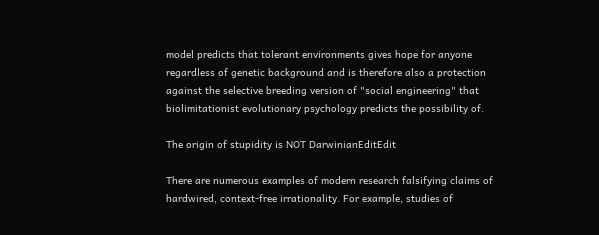model predicts that tolerant environments gives hope for anyone regardless of genetic background and is therefore also a protection against the selective breeding version of "social engineering" that biolimitationist evolutionary psychology predicts the possibility of.

The origin of stupidity is NOT DarwinianEditEdit

There are numerous examples of modern research falsifying claims of hardwired, context-free irrationality. For example, studies of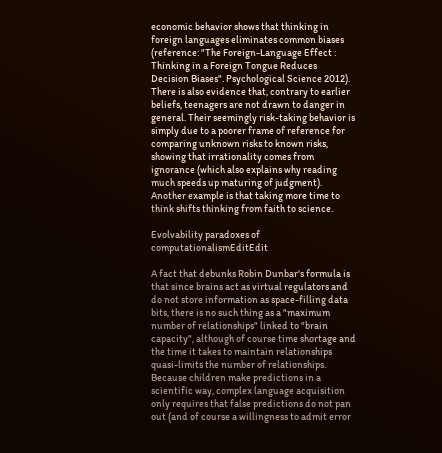economic behavior shows that thinking in foreign languages eliminates common biases (reference: "The Foreign-Language Effect : Thinking in a Foreign Tongue Reduces Decision Biases". Psychological Science 2012). There is also evidence that, contrary to earlier beliefs, teenagers are not drawn to danger in general. Their seemingly risk-taking behavior is simply due to a poorer frame of reference for comparing unknown risks to known risks, showing that irrationality comes from ignorance (which also explains why reading much speeds up maturing of judgment). Another example is that taking more time to think shifts thinking from faith to science.

Evolvability paradoxes of computationalismEditEdit

A fact that debunks Robin Dunbar's formula is that since brains act as virtual regulators and do not store information as space-filling data bits, there is no such thing as a "maximum number of relationships" linked to "brain capacity", although of course time shortage and the time it takes to maintain relationships quasi-limits the number of relationships. Because children make predictions in a scientific way, complex language acquisition only requires that false predictions do not pan out (and of course a willingness to admit error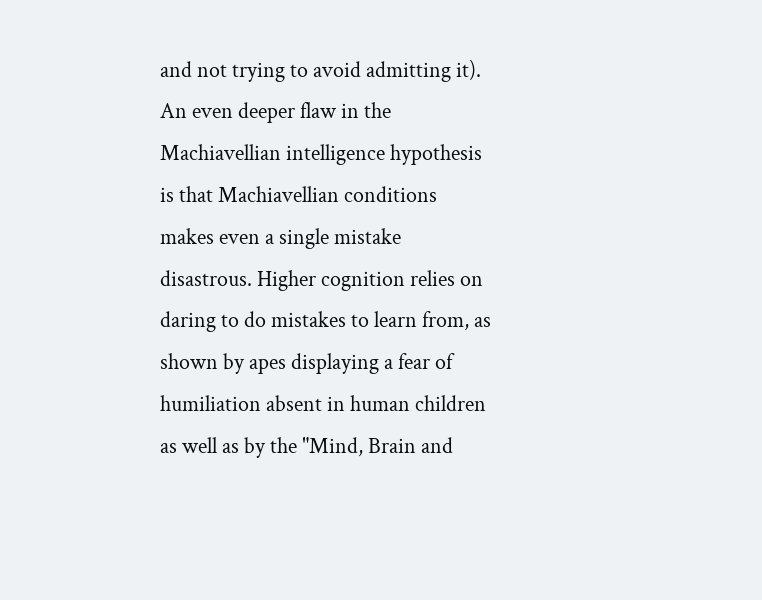and not trying to avoid admitting it). An even deeper flaw in the Machiavellian intelligence hypothesis is that Machiavellian conditions makes even a single mistake disastrous. Higher cognition relies on daring to do mistakes to learn from, as shown by apes displaying a fear of humiliation absent in human children as well as by the "Mind, Brain and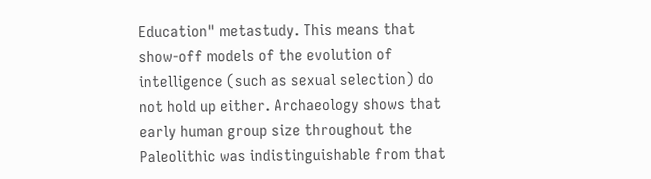Education" metastudy. This means that show-off models of the evolution of intelligence (such as sexual selection) do not hold up either. Archaeology shows that early human group size throughout the Paleolithic was indistinguishable from that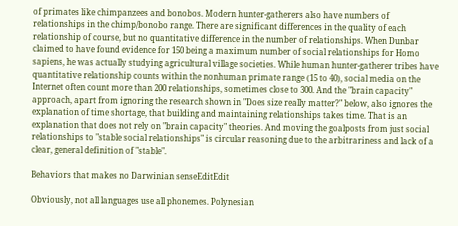of primates like chimpanzees and bonobos. Modern hunter-gatherers also have numbers of relationships in the chimp/bonobo range. There are significant differences in the quality of each relationship of course, but no quantitative difference in the number of relationships. When Dunbar claimed to have found evidence for 150 being a maximum number of social relationships for Homo sapiens, he was actually studying agricultural village societies. While human hunter-gatherer tribes have quantitative relationship counts within the nonhuman primate range (15 to 40), social media on the Internet often count more than 200 relationships, sometimes close to 300. And the "brain capacity" approach, apart from ignoring the research shown in "Does size really matter?" below, also ignores the explanation of time shortage, that building and maintaining relationships takes time. That is an explanation that does not rely on "brain capacity" theories. And moving the goalposts from just social relationships to "stable social relationships" is circular reasoning due to the arbitrariness and lack of a clear, general definition of "stable".

Behaviors that makes no Darwinian senseEditEdit

Obviously, not all languages use all phonemes. Polynesian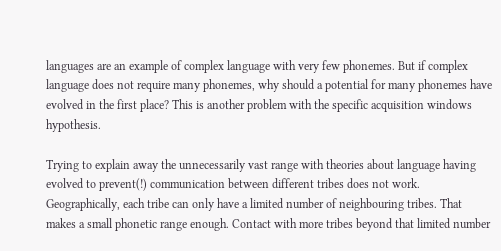languages are an example of complex language with very few phonemes. But if complex language does not require many phonemes, why should a potential for many phonemes have evolved in the first place? This is another problem with the specific acquisition windows hypothesis.

Trying to explain away the unnecessarily vast range with theories about language having evolved to prevent(!) communication between different tribes does not work. Geographically, each tribe can only have a limited number of neighbouring tribes. That makes a small phonetic range enough. Contact with more tribes beyond that limited number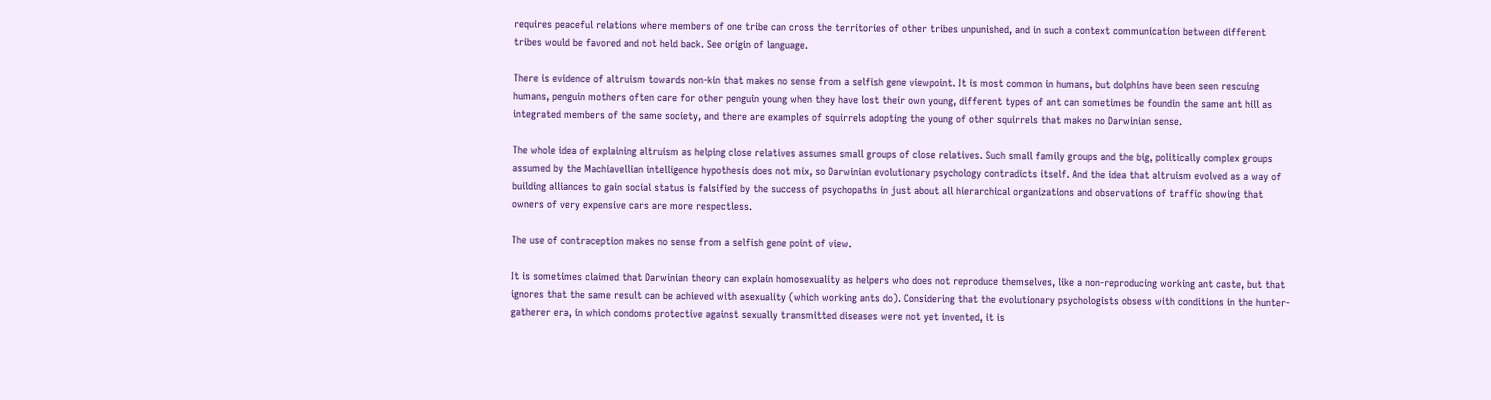requires peaceful relations where members of one tribe can cross the territories of other tribes unpunished, and in such a context communication between different tribes would be favored and not held back. See origin of language.

There is evidence of altruism towards non-kin that makes no sense from a selfish gene viewpoint. It is most common in humans, but dolphins have been seen rescuing humans, penguin mothers often care for other penguin young when they have lost their own young, different types of ant can sometimes be foundin the same ant hill as integrated members of the same society, and there are examples of squirrels adopting the young of other squirrels that makes no Darwinian sense.

The whole idea of explaining altruism as helping close relatives assumes small groups of close relatives. Such small family groups and the big, politically complex groups assumed by the Machiavellian intelligence hypothesis does not mix, so Darwinian evolutionary psychology contradicts itself. And the idea that altruism evolved as a way of building alliances to gain social status is falsified by the success of psychopaths in just about all hierarchical organizations and observations of traffic showing that owners of very expensive cars are more respectless.

The use of contraception makes no sense from a selfish gene point of view.

It is sometimes claimed that Darwinian theory can explain homosexuality as helpers who does not reproduce themselves, like a non-reproducing working ant caste, but that ignores that the same result can be achieved with asexuality (which working ants do). Considering that the evolutionary psychologists obsess with conditions in the hunter-gatherer era, in which condoms protective against sexually transmitted diseases were not yet invented, it is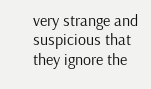very strange and suspicious that they ignore the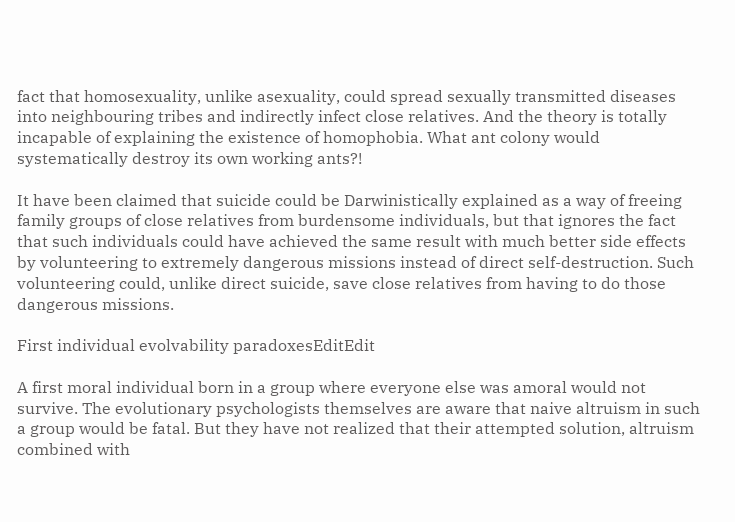fact that homosexuality, unlike asexuality, could spread sexually transmitted diseases into neighbouring tribes and indirectly infect close relatives. And the theory is totally incapable of explaining the existence of homophobia. What ant colony would systematically destroy its own working ants?!

It have been claimed that suicide could be Darwinistically explained as a way of freeing family groups of close relatives from burdensome individuals, but that ignores the fact that such individuals could have achieved the same result with much better side effects by volunteering to extremely dangerous missions instead of direct self-destruction. Such volunteering could, unlike direct suicide, save close relatives from having to do those dangerous missions.

First individual evolvability paradoxesEditEdit

A first moral individual born in a group where everyone else was amoral would not survive. The evolutionary psychologists themselves are aware that naive altruism in such a group would be fatal. But they have not realized that their attempted solution, altruism combined with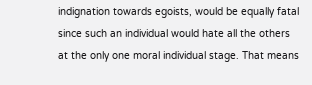indignation towards egoists, would be equally fatal since such an individual would hate all the others at the only one moral individual stage. That means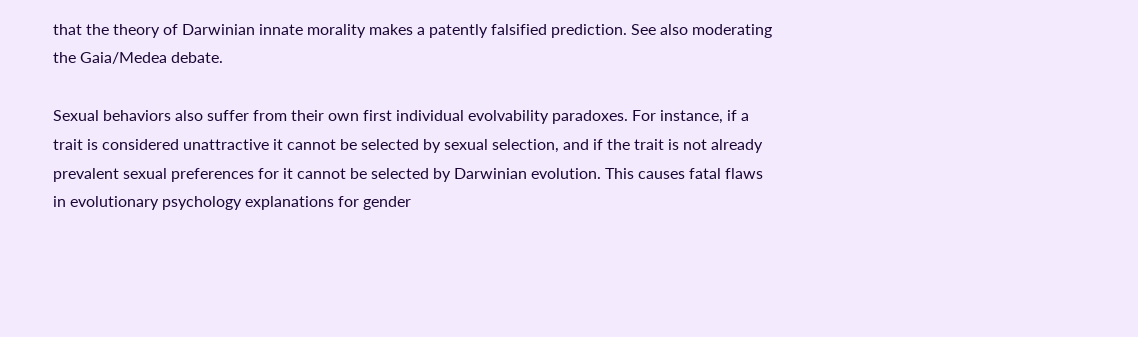that the theory of Darwinian innate morality makes a patently falsified prediction. See also moderating the Gaia/Medea debate.

Sexual behaviors also suffer from their own first individual evolvability paradoxes. For instance, if a trait is considered unattractive it cannot be selected by sexual selection, and if the trait is not already prevalent sexual preferences for it cannot be selected by Darwinian evolution. This causes fatal flaws in evolutionary psychology explanations for gender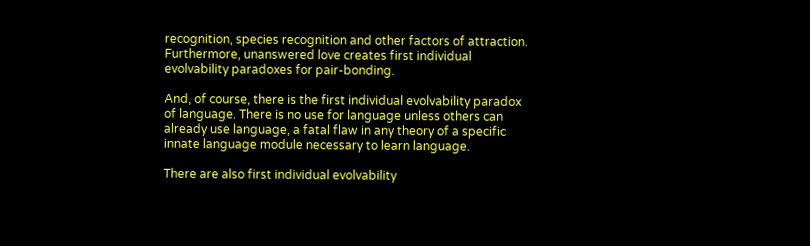recognition, species recognition and other factors of attraction. Furthermore, unanswered love creates first individual evolvability paradoxes for pair-bonding.

And, of course, there is the first individual evolvability paradox of language. There is no use for language unless others can already use language, a fatal flaw in any theory of a specific innate language module necessary to learn language.

There are also first individual evolvability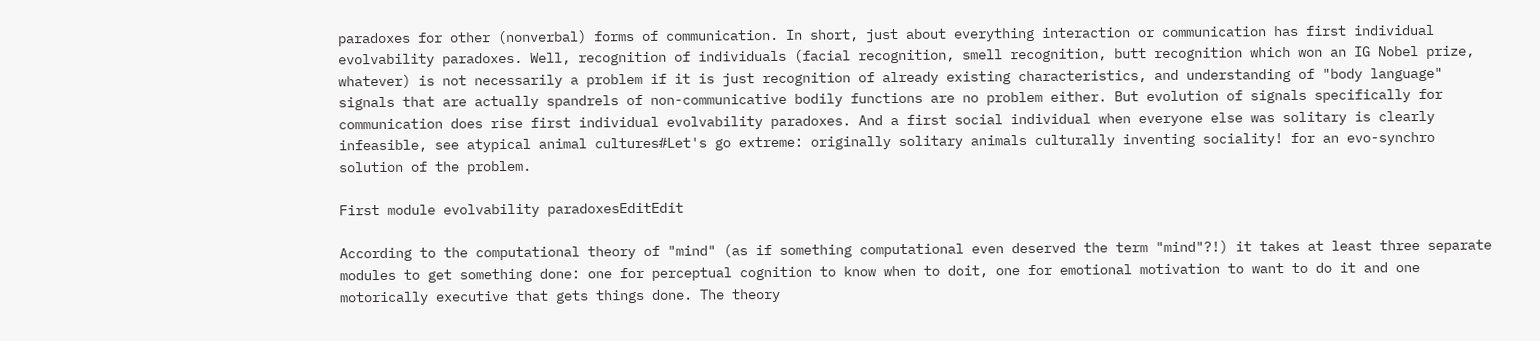paradoxes for other (nonverbal) forms of communication. In short, just about everything interaction or communication has first individual evolvability paradoxes. Well, recognition of individuals (facial recognition, smell recognition, butt recognition which won an IG Nobel prize, whatever) is not necessarily a problem if it is just recognition of already existing characteristics, and understanding of "body language" signals that are actually spandrels of non-communicative bodily functions are no problem either. But evolution of signals specifically for communication does rise first individual evolvability paradoxes. And a first social individual when everyone else was solitary is clearly infeasible, see atypical animal cultures#Let's go extreme: originally solitary animals culturally inventing sociality! for an evo-synchro solution of the problem.

First module evolvability paradoxesEditEdit

According to the computational theory of "mind" (as if something computational even deserved the term "mind"?!) it takes at least three separate modules to get something done: one for perceptual cognition to know when to doit, one for emotional motivation to want to do it and one motorically executive that gets things done. The theory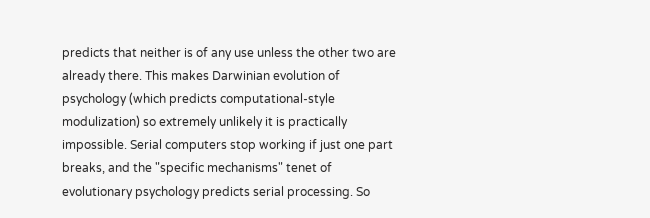predicts that neither is of any use unless the other two are already there. This makes Darwinian evolution of psychology (which predicts computational-style modulization) so extremely unlikely it is practically impossible. Serial computers stop working if just one part breaks, and the "specific mechanisms" tenet of evolutionary psychology predicts serial processing. So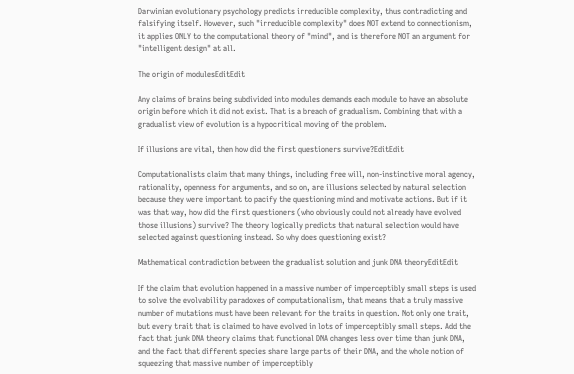Darwinian evolutionary psychology predicts irreducible complexity, thus contradicting and falsifying itself. However, such "irreducible complexity" does NOT extend to connectionism, it applies ONLY to the computational theory of "mind", and is therefore NOT an argument for "intelligent design" at all.

The origin of modulesEditEdit

Any claims of brains being subdivided into modules demands each module to have an absolute origin before which it did not exist. That is a breach of gradualism. Combining that with a gradualist view of evolution is a hypocritical moving of the problem.

If illusions are vital, then how did the first questioners survive?EditEdit

Computationalists claim that many things, including free will, non-instinctive moral agency, rationality, openness for arguments, and so on, are illusions selected by natural selection because they were important to pacify the questioning mind and motivate actions. But if it was that way, how did the first questioners (who obviously could not already have evolved those illusions) survive? The theory logically predicts that natural selection would have selected against questioning instead. So why does questioning exist?

Mathematical contradiction between the gradualist solution and junk DNA theoryEditEdit

If the claim that evolution happened in a massive number of imperceptibly small steps is used to solve the evolvability paradoxes of computationalism, that means that a truly massive number of mutations must have been relevant for the traits in question. Not only one trait, but every trait that is claimed to have evolved in lots of imperceptibly small steps. Add the fact that junk DNA theory claims that functional DNA changes less over time than junk DNA, and the fact that different species share large parts of their DNA, and the whole notion of squeezing that massive number of imperceptibly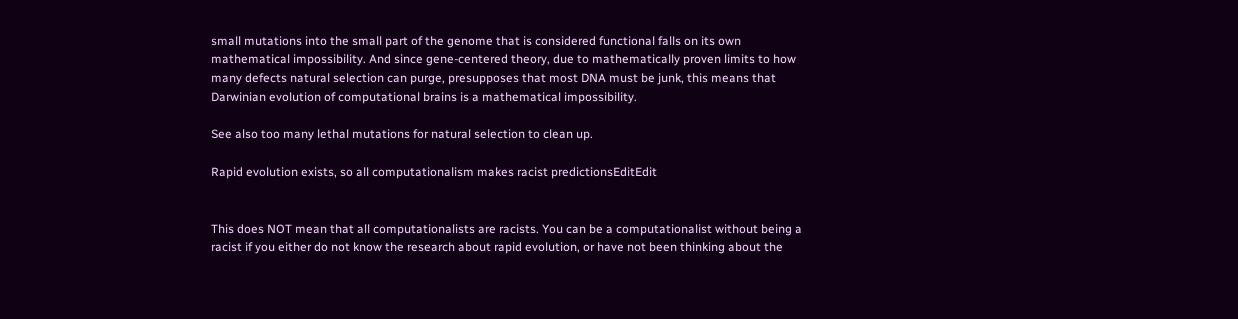small mutations into the small part of the genome that is considered functional falls on its own mathematical impossibility. And since gene-centered theory, due to mathematically proven limits to how many defects natural selection can purge, presupposes that most DNA must be junk, this means that Darwinian evolution of computational brains is a mathematical impossibility.

See also too many lethal mutations for natural selection to clean up.

Rapid evolution exists, so all computationalism makes racist predictionsEditEdit


This does NOT mean that all computationalists are racists. You can be a computationalist without being a racist if you either do not know the research about rapid evolution, or have not been thinking about the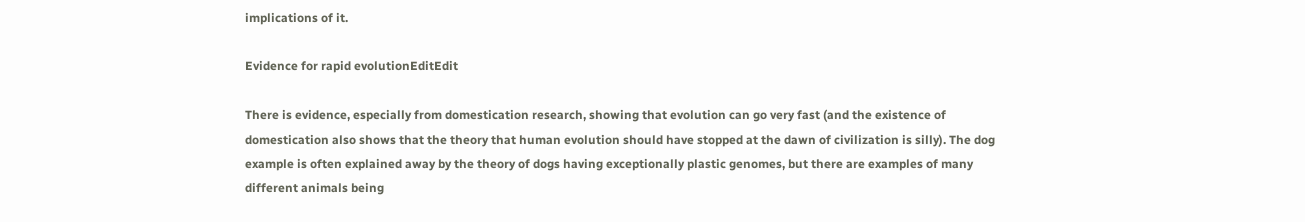implications of it.

Evidence for rapid evolutionEditEdit

There is evidence, especially from domestication research, showing that evolution can go very fast (and the existence of domestication also shows that the theory that human evolution should have stopped at the dawn of civilization is silly). The dog example is often explained away by the theory of dogs having exceptionally plastic genomes, but there are examples of many different animals being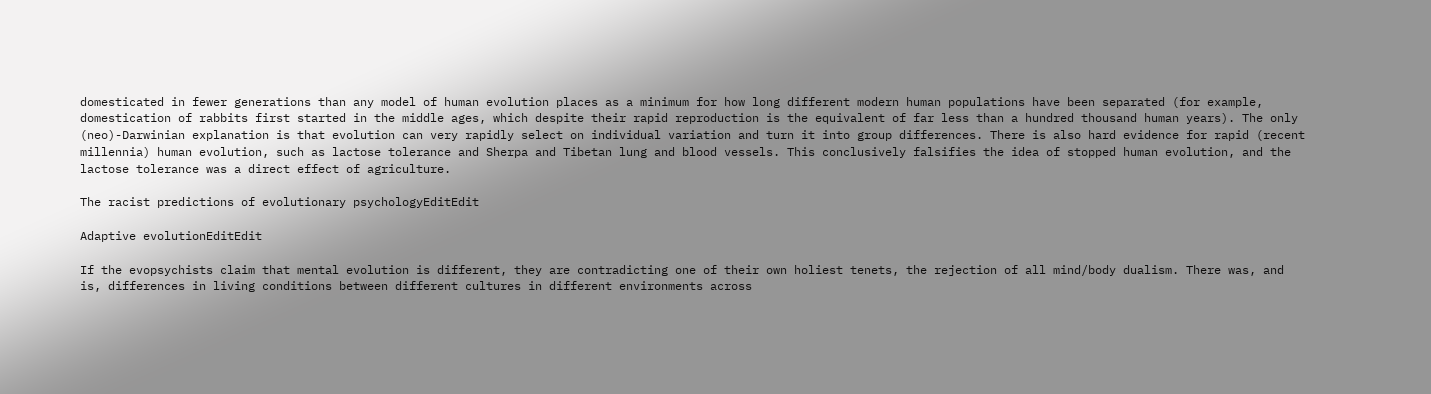domesticated in fewer generations than any model of human evolution places as a minimum for how long different modern human populations have been separated (for example, domestication of rabbits first started in the middle ages, which despite their rapid reproduction is the equivalent of far less than a hundred thousand human years). The only (neo)-Darwinian explanation is that evolution can very rapidly select on individual variation and turn it into group differences. There is also hard evidence for rapid (recent millennia) human evolution, such as lactose tolerance and Sherpa and Tibetan lung and blood vessels. This conclusively falsifies the idea of stopped human evolution, and the lactose tolerance was a direct effect of agriculture.

The racist predictions of evolutionary psychologyEditEdit

Adaptive evolutionEditEdit

If the evopsychists claim that mental evolution is different, they are contradicting one of their own holiest tenets, the rejection of all mind/body dualism. There was, and is, differences in living conditions between different cultures in different environments across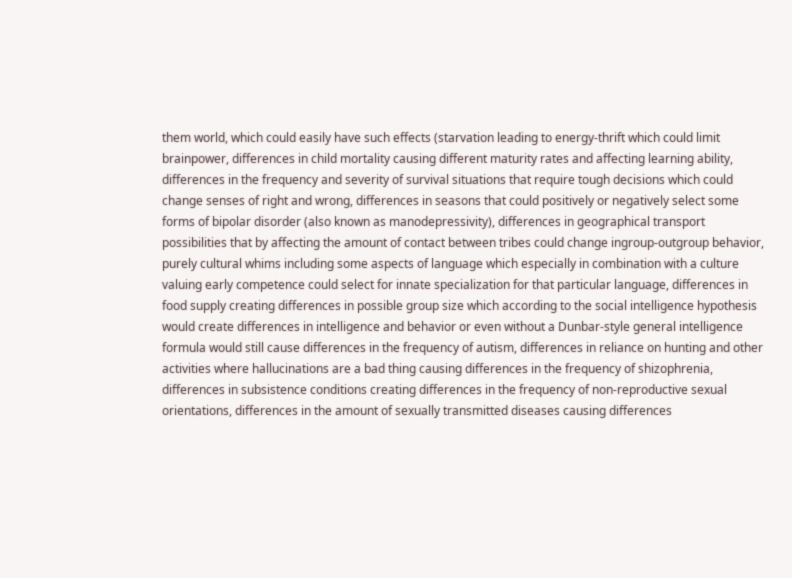them world, which could easily have such effects (starvation leading to energy-thrift which could limit brainpower, differences in child mortality causing different maturity rates and affecting learning ability, differences in the frequency and severity of survival situations that require tough decisions which could change senses of right and wrong, differences in seasons that could positively or negatively select some forms of bipolar disorder (also known as manodepressivity), differences in geographical transport possibilities that by affecting the amount of contact between tribes could change ingroup-outgroup behavior, purely cultural whims including some aspects of language which especially in combination with a culture valuing early competence could select for innate specialization for that particular language, differences in food supply creating differences in possible group size which according to the social intelligence hypothesis would create differences in intelligence and behavior or even without a Dunbar-style general intelligence formula would still cause differences in the frequency of autism, differences in reliance on hunting and other activities where hallucinations are a bad thing causing differences in the frequency of shizophrenia, differences in subsistence conditions creating differences in the frequency of non-reproductive sexual orientations, differences in the amount of sexually transmitted diseases causing differences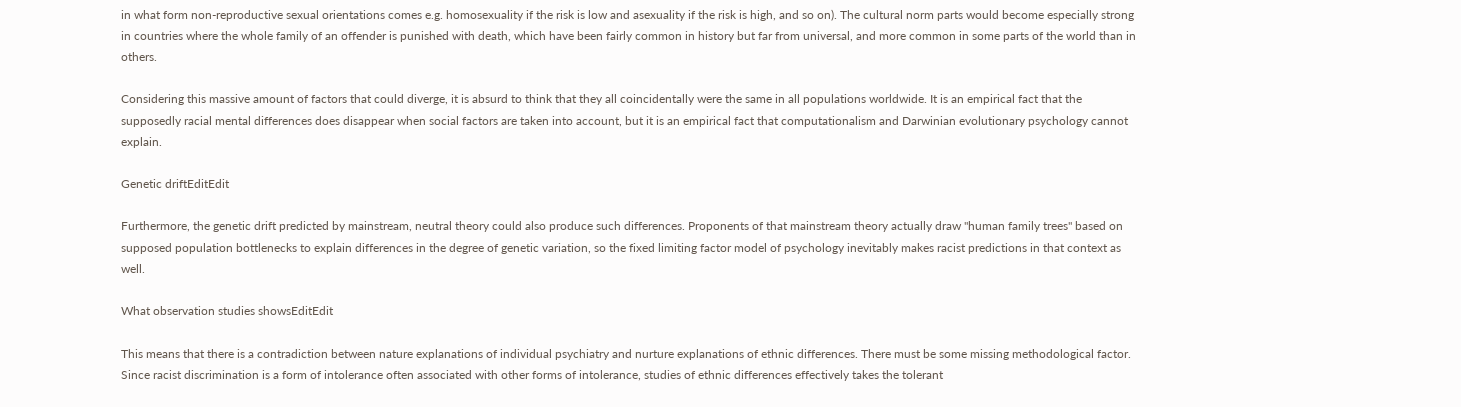in what form non-reproductive sexual orientations comes e.g. homosexuality if the risk is low and asexuality if the risk is high, and so on). The cultural norm parts would become especially strong in countries where the whole family of an offender is punished with death, which have been fairly common in history but far from universal, and more common in some parts of the world than in others.

Considering this massive amount of factors that could diverge, it is absurd to think that they all coincidentally were the same in all populations worldwide. It is an empirical fact that the supposedly racial mental differences does disappear when social factors are taken into account, but it is an empirical fact that computationalism and Darwinian evolutionary psychology cannot explain.

Genetic driftEditEdit

Furthermore, the genetic drift predicted by mainstream, neutral theory could also produce such differences. Proponents of that mainstream theory actually draw "human family trees" based on supposed population bottlenecks to explain differences in the degree of genetic variation, so the fixed limiting factor model of psychology inevitably makes racist predictions in that context as well.

What observation studies showsEditEdit

This means that there is a contradiction between nature explanations of individual psychiatry and nurture explanations of ethnic differences. There must be some missing methodological factor. Since racist discrimination is a form of intolerance often associated with other forms of intolerance, studies of ethnic differences effectively takes the tolerant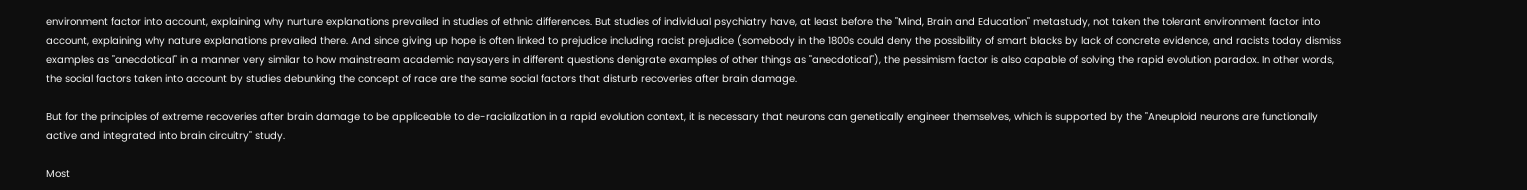environment factor into account, explaining why nurture explanations prevailed in studies of ethnic differences. But studies of individual psychiatry have, at least before the "Mind, Brain and Education" metastudy, not taken the tolerant environment factor into account, explaining why nature explanations prevailed there. And since giving up hope is often linked to prejudice including racist prejudice (somebody in the 1800s could deny the possibility of smart blacks by lack of concrete evidence, and racists today dismiss examples as "anecdotical" in a manner very similar to how mainstream academic naysayers in different questions denigrate examples of other things as "anecdotical"), the pessimism factor is also capable of solving the rapid evolution paradox. In other words, the social factors taken into account by studies debunking the concept of race are the same social factors that disturb recoveries after brain damage.

But for the principles of extreme recoveries after brain damage to be appliceable to de-racialization in a rapid evolution context, it is necessary that neurons can genetically engineer themselves, which is supported by the "Aneuploid neurons are functionally active and integrated into brain circuitry" study.

Most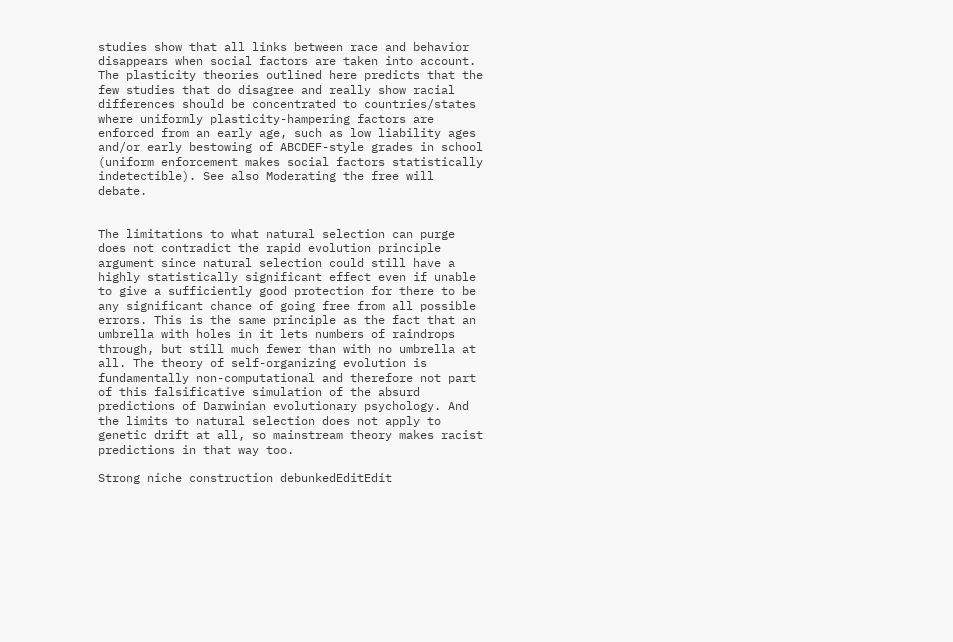studies show that all links between race and behavior disappears when social factors are taken into account. The plasticity theories outlined here predicts that the few studies that do disagree and really show racial differences should be concentrated to countries/states where uniformly plasticity-hampering factors are enforced from an early age, such as low liability ages and/or early bestowing of ABCDEF-style grades in school (uniform enforcement makes social factors statistically indetectible). See also Moderating the free will debate.


The limitations to what natural selection can purge does not contradict the rapid evolution principle argument since natural selection could still have a highly statistically significant effect even if unable to give a sufficiently good protection for there to be any significant chance of going free from all possible errors. This is the same principle as the fact that an umbrella with holes in it lets numbers of raindrops through, but still much fewer than with no umbrella at all. The theory of self-organizing evolution is fundamentally non-computational and therefore not part of this falsificative simulation of the absurd predictions of Darwinian evolutionary psychology. And the limits to natural selection does not apply to genetic drift at all, so mainstream theory makes racist predictions in that way too.

Strong niche construction debunkedEditEdit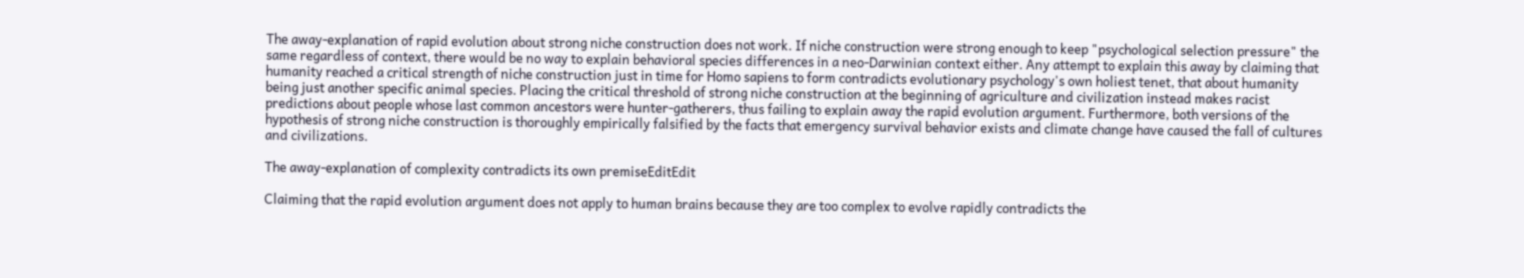The away-explanation of rapid evolution about strong niche construction does not work. If niche construction were strong enough to keep "psychological selection pressure" the same regardless of context, there would be no way to explain behavioral species differences in a neo-Darwinian context either. Any attempt to explain this away by claiming that humanity reached a critical strength of niche construction just in time for Homo sapiens to form contradicts evolutionary psychology's own holiest tenet, that about humanity being just another specific animal species. Placing the critical threshold of strong niche construction at the beginning of agriculture and civilization instead makes racist predictions about people whose last common ancestors were hunter-gatherers, thus failing to explain away the rapid evolution argument. Furthermore, both versions of the hypothesis of strong niche construction is thoroughly empirically falsified by the facts that emergency survival behavior exists and climate change have caused the fall of cultures and civilizations.

The away-explanation of complexity contradicts its own premiseEditEdit

Claiming that the rapid evolution argument does not apply to human brains because they are too complex to evolve rapidly contradicts the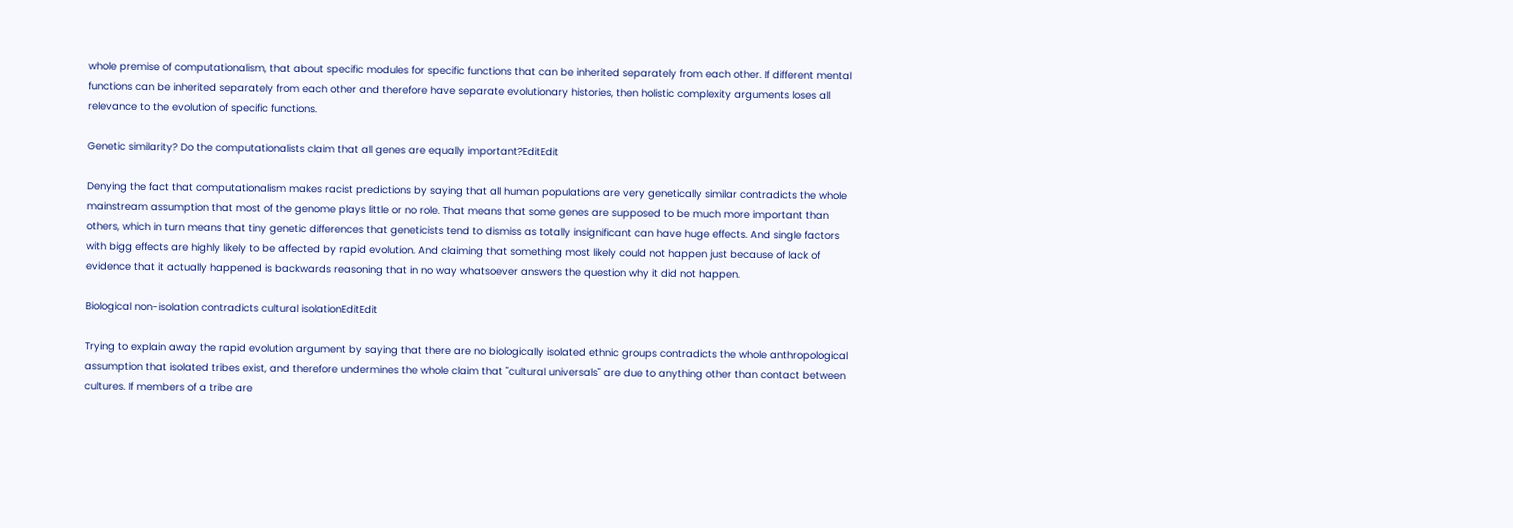whole premise of computationalism, that about specific modules for specific functions that can be inherited separately from each other. If different mental functions can be inherited separately from each other and therefore have separate evolutionary histories, then holistic complexity arguments loses all relevance to the evolution of specific functions.

Genetic similarity? Do the computationalists claim that all genes are equally important?EditEdit

Denying the fact that computationalism makes racist predictions by saying that all human populations are very genetically similar contradicts the whole mainstream assumption that most of the genome plays little or no role. That means that some genes are supposed to be much more important than others, which in turn means that tiny genetic differences that geneticists tend to dismiss as totally insignificant can have huge effects. And single factors with bigg effects are highly likely to be affected by rapid evolution. And claiming that something most likely could not happen just because of lack of evidence that it actually happened is backwards reasoning that in no way whatsoever answers the question why it did not happen.

Biological non-isolation contradicts cultural isolationEditEdit

Trying to explain away the rapid evolution argument by saying that there are no biologically isolated ethnic groups contradicts the whole anthropological assumption that isolated tribes exist, and therefore undermines the whole claim that "cultural universals" are due to anything other than contact between cultures. If members of a tribe are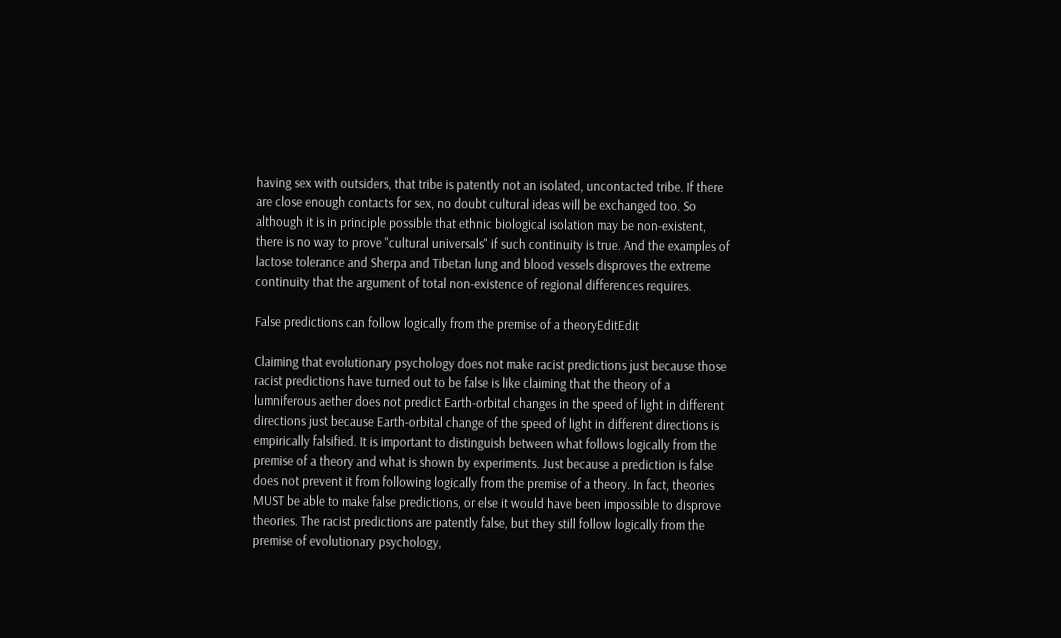having sex with outsiders, that tribe is patently not an isolated, uncontacted tribe. If there are close enough contacts for sex, no doubt cultural ideas will be exchanged too. So although it is in principle possible that ethnic biological isolation may be non-existent, there is no way to prove "cultural universals" if such continuity is true. And the examples of lactose tolerance and Sherpa and Tibetan lung and blood vessels disproves the extreme continuity that the argument of total non-existence of regional differences requires.

False predictions can follow logically from the premise of a theoryEditEdit

Claiming that evolutionary psychology does not make racist predictions just because those racist predictions have turned out to be false is like claiming that the theory of a lumniferous aether does not predict Earth-orbital changes in the speed of light in different directions just because Earth-orbital change of the speed of light in different directions is empirically falsified. It is important to distinguish between what follows logically from the premise of a theory and what is shown by experiments. Just because a prediction is false does not prevent it from following logically from the premise of a theory. In fact, theories MUST be able to make false predictions, or else it would have been impossible to disprove theories. The racist predictions are patently false, but they still follow logically from the premise of evolutionary psychology,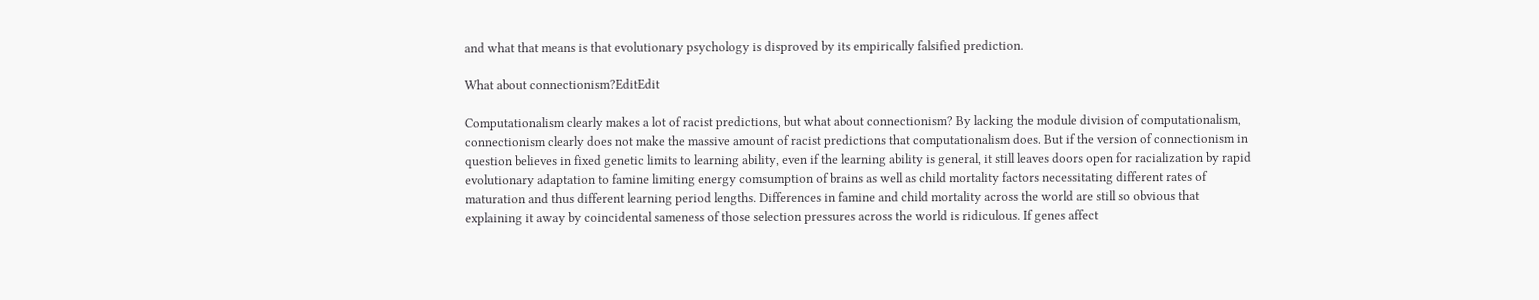and what that means is that evolutionary psychology is disproved by its empirically falsified prediction.

What about connectionism?EditEdit

Computationalism clearly makes a lot of racist predictions, but what about connectionism? By lacking the module division of computationalism, connectionism clearly does not make the massive amount of racist predictions that computationalism does. But if the version of connectionism in question believes in fixed genetic limits to learning ability, even if the learning ability is general, it still leaves doors open for racialization by rapid evolutionary adaptation to famine limiting energy comsumption of brains as well as child mortality factors necessitating different rates of maturation and thus different learning period lengths. Differences in famine and child mortality across the world are still so obvious that explaining it away by coincidental sameness of those selection pressures across the world is ridiculous. If genes affect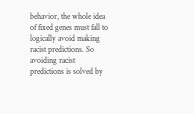behavior, the whole idea of fixed genes must fall to logically avoid making racist predictions. So avoiding racist predictions is solved by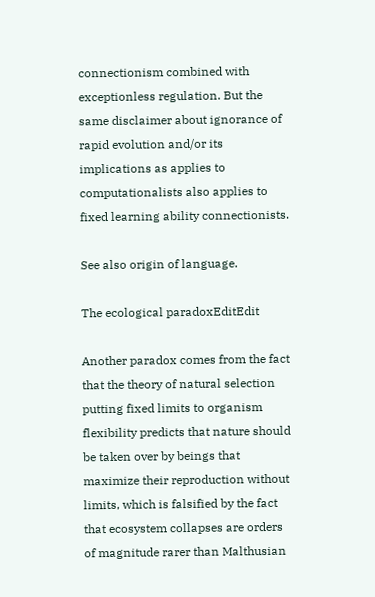connectionism combined with exceptionless regulation. But the same disclaimer about ignorance of rapid evolution and/or its implications as applies to computationalists also applies to fixed learning ability connectionists.

See also origin of language.

The ecological paradoxEditEdit

Another paradox comes from the fact that the theory of natural selection putting fixed limits to organism flexibility predicts that nature should be taken over by beings that maximize their reproduction without limits, which is falsified by the fact that ecosystem collapses are orders of magnitude rarer than Malthusian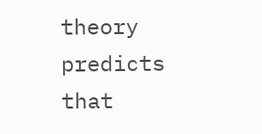theory predicts that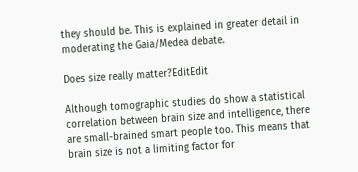they should be. This is explained in greater detail in moderating the Gaia/Medea debate.

Does size really matter?EditEdit

Although tomographic studies do show a statistical correlation between brain size and intelligence, there are small-brained smart people too. This means that brain size is not a limiting factor for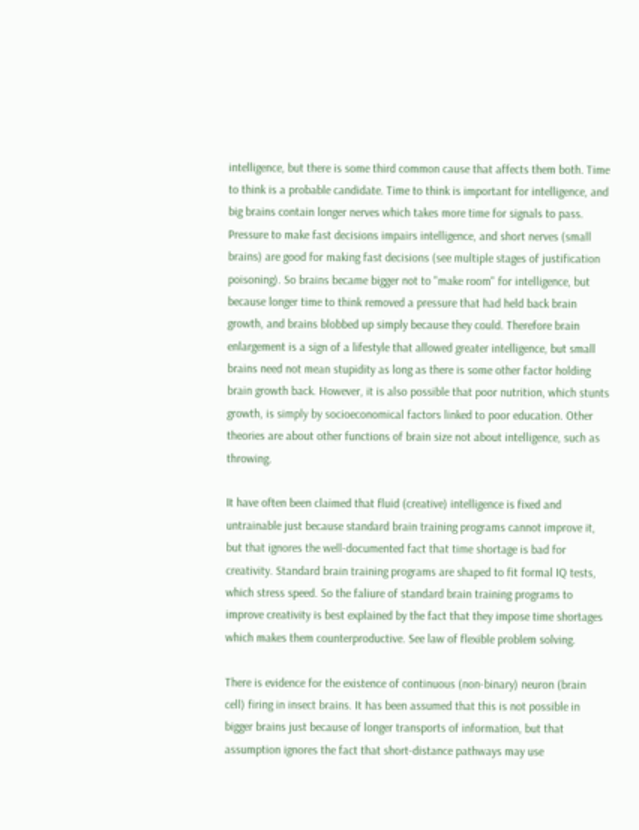intelligence, but there is some third common cause that affects them both. Time to think is a probable candidate. Time to think is important for intelligence, and big brains contain longer nerves which takes more time for signals to pass. Pressure to make fast decisions impairs intelligence, and short nerves (small brains) are good for making fast decisions (see multiple stages of justification poisoning). So brains became bigger not to "make room" for intelligence, but because longer time to think removed a pressure that had held back brain growth, and brains blobbed up simply because they could. Therefore brain enlargement is a sign of a lifestyle that allowed greater intelligence, but small brains need not mean stupidity as long as there is some other factor holding brain growth back. However, it is also possible that poor nutrition, which stunts growth, is simply by socioeconomical factors linked to poor education. Other theories are about other functions of brain size not about intelligence, such as throwing.

It have often been claimed that fluid (creative) intelligence is fixed and untrainable just because standard brain training programs cannot improve it, but that ignores the well-documented fact that time shortage is bad for creativity. Standard brain training programs are shaped to fit formal IQ tests, which stress speed. So the faliure of standard brain training programs to improve creativity is best explained by the fact that they impose time shortages which makes them counterproductive. See law of flexible problem solving.

There is evidence for the existence of continuous (non-binary) neuron (brain cell) firing in insect brains. It has been assumed that this is not possible in bigger brains just because of longer transports of information, but that assumption ignores the fact that short-distance pathways may use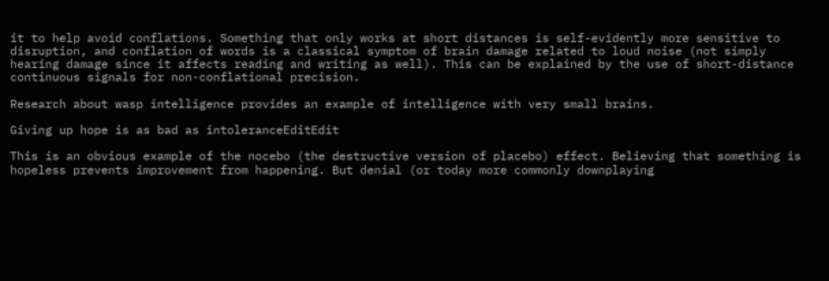it to help avoid conflations. Something that only works at short distances is self-evidently more sensitive to disruption, and conflation of words is a classical symptom of brain damage related to loud noise (not simply hearing damage since it affects reading and writing as well). This can be explained by the use of short-distance continuous signals for non-conflational precision.

Research about wasp intelligence provides an example of intelligence with very small brains.

Giving up hope is as bad as intoleranceEditEdit

This is an obvious example of the nocebo (the destructive version of placebo) effect. Believing that something is hopeless prevents improvement from happening. But denial (or today more commonly downplaying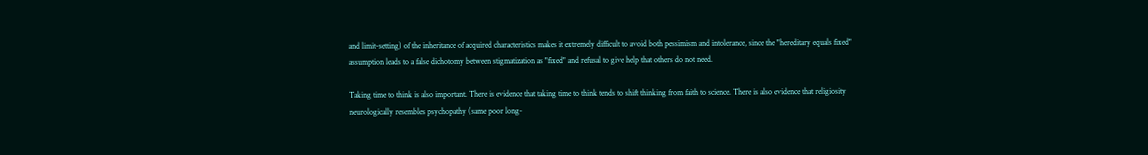and limit-setting) of the inheritance of acquired characteristics makes it extremely difficult to avoid both pessimism and intolerance, since the "hereditary equals fixed" assumption leads to a false dichotomy between stigmatization as "fixed" and refusal to give help that others do not need.

Taking time to think is also important. There is evidence that taking time to think tends to shift thinking from faith to science. There is also evidence that religiosity neurologically resembles psychopathy (same poor long-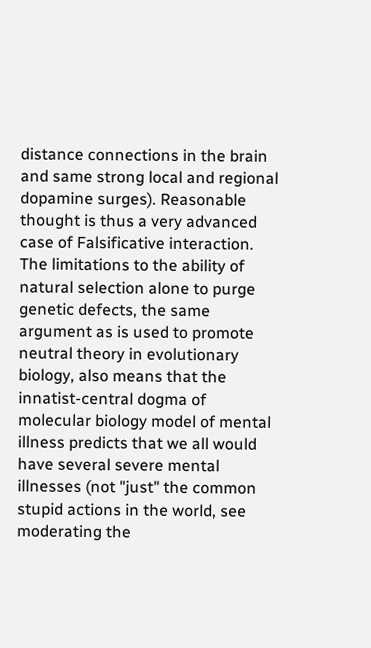distance connections in the brain and same strong local and regional dopamine surges). Reasonable thought is thus a very advanced case of Falsificative interaction. The limitations to the ability of natural selection alone to purge genetic defects, the same argument as is used to promote neutral theory in evolutionary biology, also means that the innatist-central dogma of molecular biology model of mental illness predicts that we all would have several severe mental illnesses (not "just" the common stupid actions in the world, see moderating the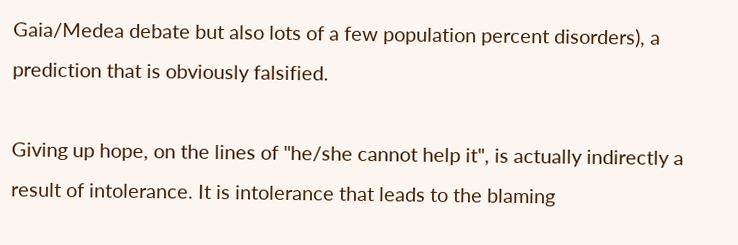Gaia/Medea debate but also lots of a few population percent disorders), a prediction that is obviously falsified.

Giving up hope, on the lines of "he/she cannot help it", is actually indirectly a result of intolerance. It is intolerance that leads to the blaming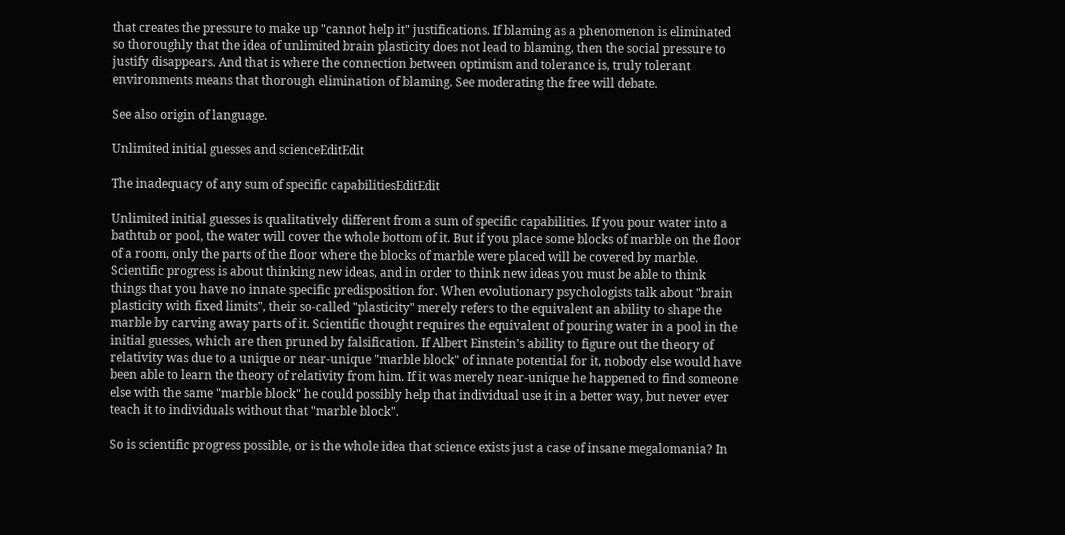that creates the pressure to make up "cannot help it" justifications. If blaming as a phenomenon is eliminated so thoroughly that the idea of unlimited brain plasticity does not lead to blaming, then the social pressure to justify disappears. And that is where the connection between optimism and tolerance is, truly tolerant environments means that thorough elimination of blaming. See moderating the free will debate.

See also origin of language.

Unlimited initial guesses and scienceEditEdit

The inadequacy of any sum of specific capabilitiesEditEdit

Unlimited initial guesses is qualitatively different from a sum of specific capabilities. If you pour water into a bathtub or pool, the water will cover the whole bottom of it. But if you place some blocks of marble on the floor of a room, only the parts of the floor where the blocks of marble were placed will be covered by marble. Scientific progress is about thinking new ideas, and in order to think new ideas you must be able to think things that you have no innate specific predisposition for. When evolutionary psychologists talk about "brain plasticity with fixed limits", their so-called "plasticity" merely refers to the equivalent an ability to shape the marble by carving away parts of it. Scientific thought requires the equivalent of pouring water in a pool in the initial guesses, which are then pruned by falsification. If Albert Einstein's ability to figure out the theory of relativity was due to a unique or near-unique "marble block" of innate potential for it, nobody else would have been able to learn the theory of relativity from him. If it was merely near-unique he happened to find someone else with the same "marble block" he could possibly help that individual use it in a better way, but never ever teach it to individuals without that "marble block".

So is scientific progress possible, or is the whole idea that science exists just a case of insane megalomania? In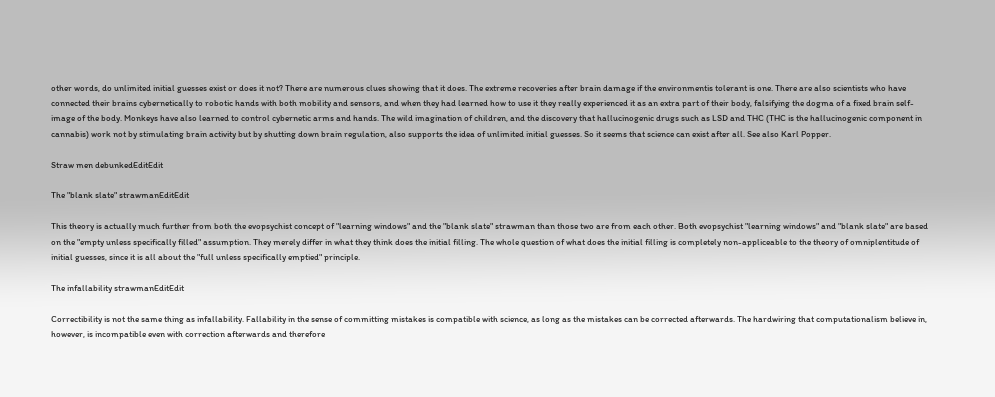other words, do unlimited initial guesses exist or does it not? There are numerous clues showing that it does. The extreme recoveries after brain damage if the environmentis tolerant is one. There are also scientists who have connected their brains cybernetically to robotic hands with both mobility and sensors, and when they had learned how to use it they really experienced it as an extra part of their body, falsifying the dogma of a fixed brain self-image of the body. Monkeys have also learned to control cybernetic arms and hands. The wild imagination of children, and the discovery that hallucinogenic drugs such as LSD and THC (THC is the hallucinogenic component in cannabis) work not by stimulating brain activity but by shutting down brain regulation, also supports the idea of unlimited initial guesses. So it seems that science can exist after all. See also Karl Popper.

Straw men debunkedEditEdit

The "blank slate" strawmanEditEdit

This theory is actually much further from both the evopsychist concept of "learning windows" and the "blank slate" strawman than those two are from each other. Both evopsychist "learning windows" and "blank slate" are based on the "empty unless specifically filled" assumption. They merely differ in what they think does the initial filling. The whole question of what does the initial filling is completely non-appliceable to the theory of omniplentitude of initial guesses, since it is all about the "full unless specifically emptied" principle.

The infallability strawmanEditEdit

Correctibility is not the same thing as infallability. Fallability in the sense of committing mistakes is compatible with science, as long as the mistakes can be corrected afterwards. The hardwiring that computationalism believe in, however, is incompatible even with correction afterwards and therefore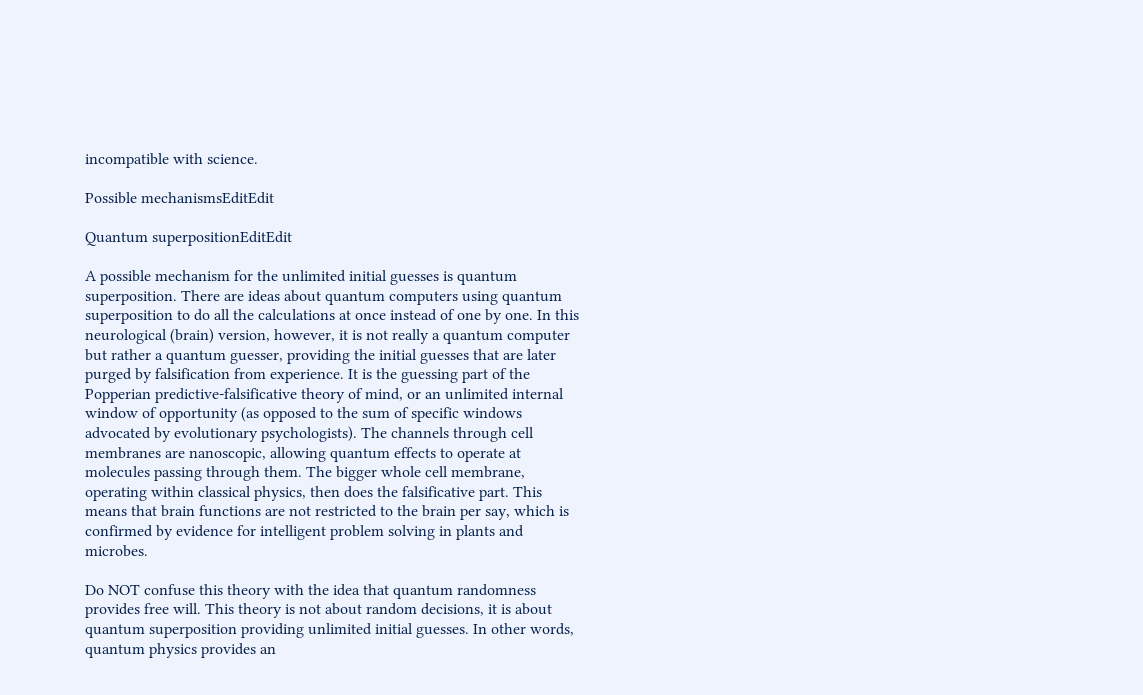incompatible with science.

Possible mechanismsEditEdit

Quantum superpositionEditEdit

A possible mechanism for the unlimited initial guesses is quantum superposition. There are ideas about quantum computers using quantum superposition to do all the calculations at once instead of one by one. In this neurological (brain) version, however, it is not really a quantum computer but rather a quantum guesser, providing the initial guesses that are later purged by falsification from experience. It is the guessing part of the Popperian predictive-falsificative theory of mind, or an unlimited internal window of opportunity (as opposed to the sum of specific windows advocated by evolutionary psychologists). The channels through cell membranes are nanoscopic, allowing quantum effects to operate at molecules passing through them. The bigger whole cell membrane, operating within classical physics, then does the falsificative part. This means that brain functions are not restricted to the brain per say, which is confirmed by evidence for intelligent problem solving in plants and microbes.

Do NOT confuse this theory with the idea that quantum randomness provides free will. This theory is not about random decisions, it is about quantum superposition providing unlimited initial guesses. In other words, quantum physics provides an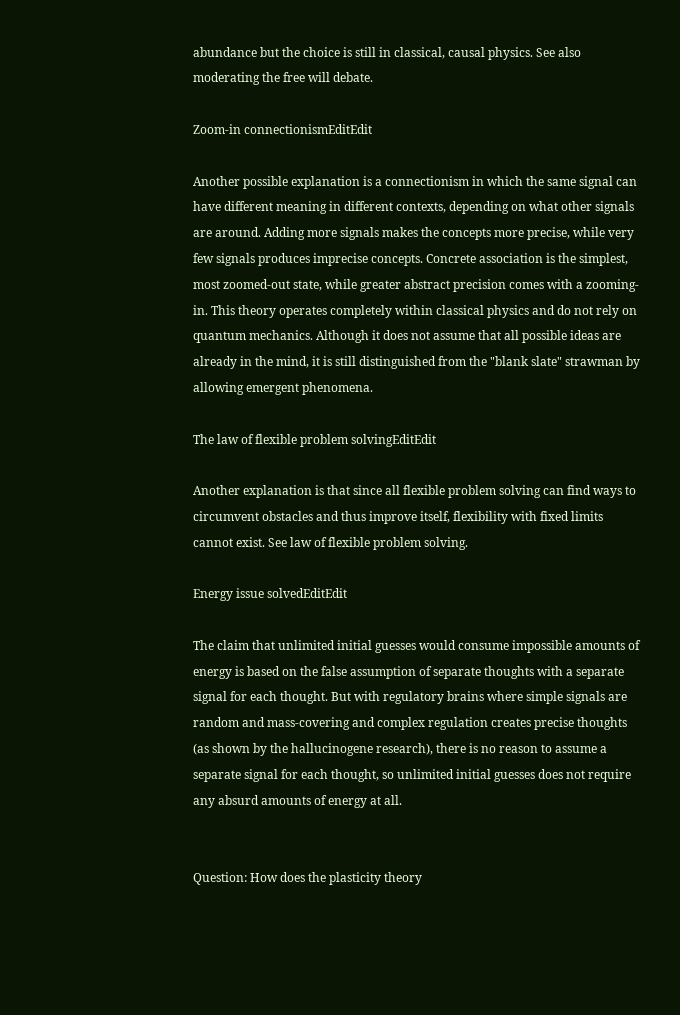abundance but the choice is still in classical, causal physics. See also moderating the free will debate.

Zoom-in connectionismEditEdit

Another possible explanation is a connectionism in which the same signal can have different meaning in different contexts, depending on what other signals are around. Adding more signals makes the concepts more precise, while very few signals produces imprecise concepts. Concrete association is the simplest, most zoomed-out state, while greater abstract precision comes with a zooming-in. This theory operates completely within classical physics and do not rely on quantum mechanics. Although it does not assume that all possible ideas are already in the mind, it is still distinguished from the "blank slate" strawman by allowing emergent phenomena.

The law of flexible problem solvingEditEdit

Another explanation is that since all flexible problem solving can find ways to circumvent obstacles and thus improve itself, flexibility with fixed limits cannot exist. See law of flexible problem solving.

Energy issue solvedEditEdit

The claim that unlimited initial guesses would consume impossible amounts of energy is based on the false assumption of separate thoughts with a separate signal for each thought. But with regulatory brains where simple signals are random and mass-covering and complex regulation creates precise thoughts (as shown by the hallucinogene research), there is no reason to assume a separate signal for each thought, so unlimited initial guesses does not require any absurd amounts of energy at all.


Question: How does the plasticity theory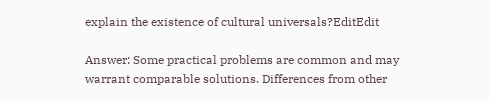explain the existence of cultural universals?EditEdit

Answer: Some practical problems are common and may warrant comparable solutions. Differences from other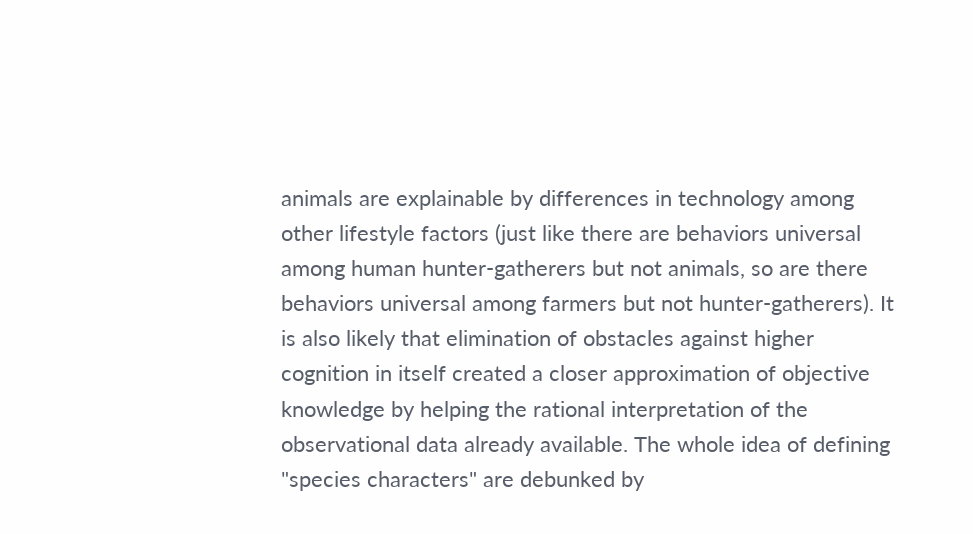animals are explainable by differences in technology among other lifestyle factors (just like there are behaviors universal among human hunter-gatherers but not animals, so are there behaviors universal among farmers but not hunter-gatherers). It is also likely that elimination of obstacles against higher cognition in itself created a closer approximation of objective knowledge by helping the rational interpretation of the observational data already available. The whole idea of defining "species characters" are debunked by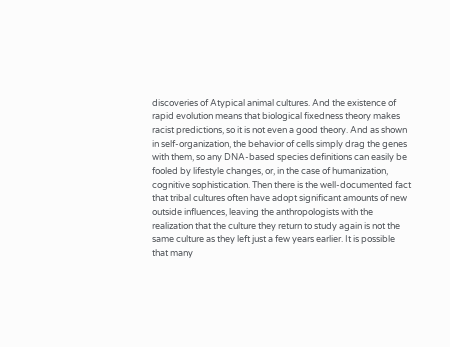discoveries of Atypical animal cultures. And the existence of rapid evolution means that biological fixedness theory makes racist predictions, so it is not even a good theory. And as shown in self-organization, the behavior of cells simply drag the genes with them, so any DNA-based species definitions can easily be fooled by lifestyle changes, or, in the case of humanization, cognitive sophistication. Then there is the well-documented fact that tribal cultures often have adopt significant amounts of new outside influences, leaving the anthropologists with the realization that the culture they return to study again is not the same culture as they left just a few years earlier. It is possible that many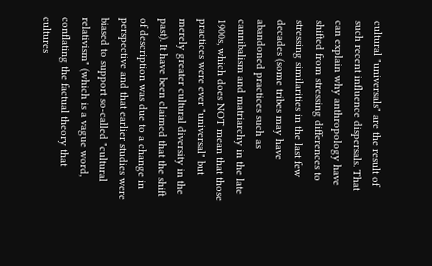cultural "universals" are the result of such recent influence dispersals. That can explain why anthropology have shifted from stressing differences to stressing similarities in the last few decades (some tribes may have abandoned practices such as cannibalism and matriarchy in the late 1900s, which does NOT mean that those practices were ever "universal" but merely greater cultural diversity in the past). It have been claimed that the shift of description was due to a change in perspective and that earlier studies were biased to support so-called "cultural relativism" (which is a vague word, conflating the factual theory that cultures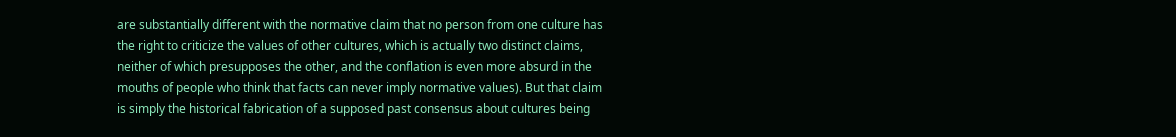are substantially different with the normative claim that no person from one culture has the right to criticize the values of other cultures, which is actually two distinct claims, neither of which presupposes the other, and the conflation is even more absurd in the mouths of people who think that facts can never imply normative values). But that claim is simply the historical fabrication of a supposed past consensus about cultures being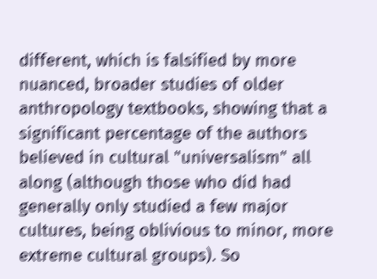different, which is falsified by more nuanced, broader studies of older anthropology textbooks, showing that a significant percentage of the authors believed in cultural "universalism" all along (although those who did had generally only studied a few major cultures, being oblivious to minor, more extreme cultural groups). So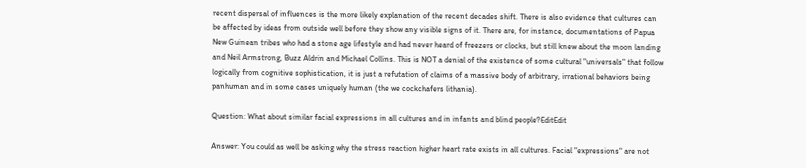recent dispersal of influences is the more likely explanation of the recent decades shift. There is also evidence that cultures can be affected by ideas from outside well before they show any visible signs of it. There are, for instance, documentations of Papua New Guinean tribes who had a stone age lifestyle and had never heard of freezers or clocks, but still knew about the moon landing and Neil Armstrong, Buzz Aldrin and Michael Collins. This is NOT a denial of the existence of some cultural "universals" that follow logically from cognitive sophistication, it is just a refutation of claims of a massive body of arbitrary, irrational behaviors being panhuman and in some cases uniquely human (the we cockchafers lithania).

Question: What about similar facial expressions in all cultures and in infants and blind people?EditEdit

Answer: You could as well be asking why the stress reaction higher heart rate exists in all cultures. Facial "expressions" are not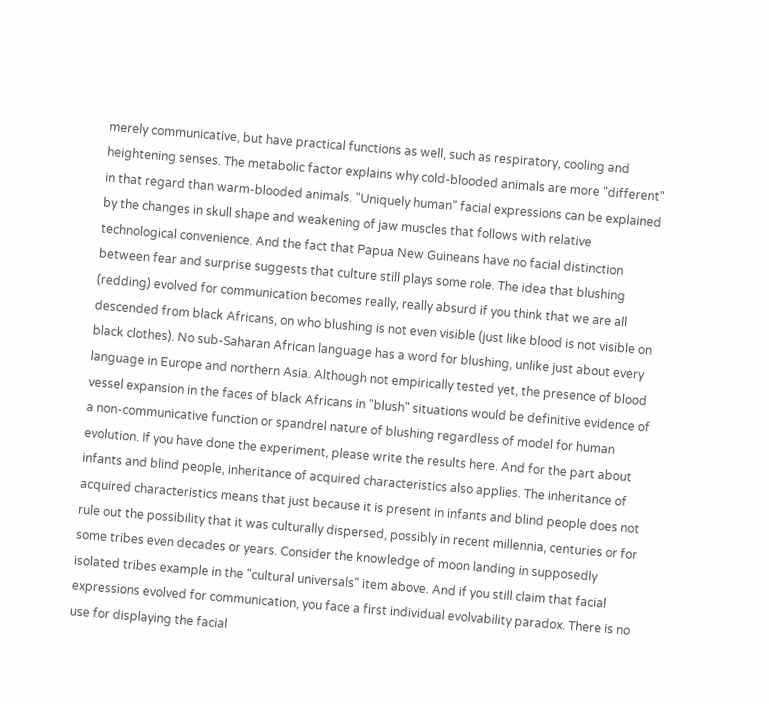merely communicative, but have practical functions as well, such as respiratory, cooling and heightening senses. The metabolic factor explains why cold-blooded animals are more "different" in that regard than warm-blooded animals. "Uniquely human" facial expressions can be explained by the changes in skull shape and weakening of jaw muscles that follows with relative technological convenience. And the fact that Papua New Guineans have no facial distinction between fear and surprise suggests that culture still plays some role. The idea that blushing (redding) evolved for communication becomes really, really absurd if you think that we are all descended from black Africans, on who blushing is not even visible (just like blood is not visible on black clothes). No sub-Saharan African language has a word for blushing, unlike just about every language in Europe and northern Asia. Although not empirically tested yet, the presence of blood vessel expansion in the faces of black Africans in "blush" situations would be definitive evidence of a non-communicative function or spandrel nature of blushing regardless of model for human evolution. If you have done the experiment, please write the results here. And for the part about infants and blind people, inheritance of acquired characteristics also applies. The inheritance of acquired characteristics means that just because it is present in infants and blind people does not rule out the possibility that it was culturally dispersed, possibly in recent millennia, centuries or for some tribes even decades or years. Consider the knowledge of moon landing in supposedly isolated tribes example in the "cultural universals" item above. And if you still claim that facial expressions evolved for communication, you face a first individual evolvability paradox. There is no use for displaying the facial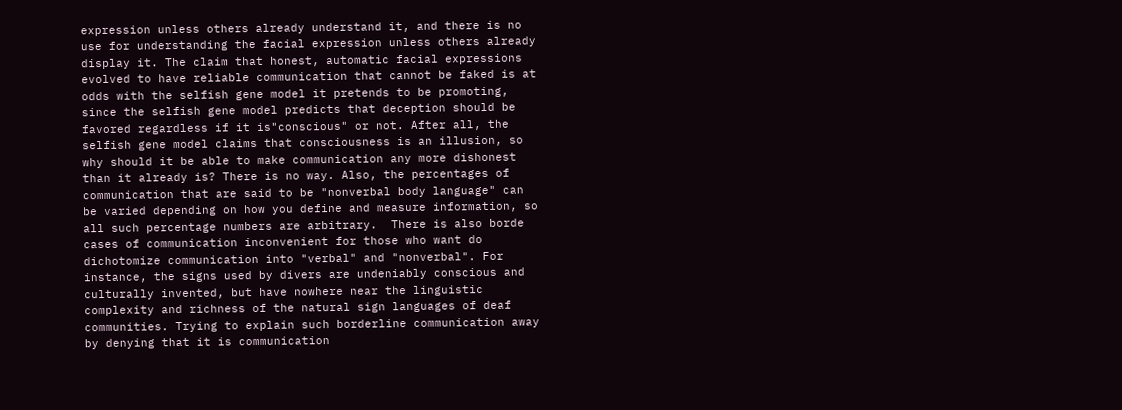expression unless others already understand it, and there is no use for understanding the facial expression unless others already display it. The claim that honest, automatic facial expressions evolved to have reliable communication that cannot be faked is at odds with the selfish gene model it pretends to be promoting, since the selfish gene model predicts that deception should be favored regardless if it is"conscious" or not. After all, the selfish gene model claims that consciousness is an illusion, so why should it be able to make communication any more dishonest than it already is? There is no way. Also, the percentages of communication that are said to be "nonverbal body language" can be varied depending on how you define and measure information, so all such percentage numbers are arbitrary.  There is also borde cases of communication inconvenient for those who want do dichotomize communication into "verbal" and "nonverbal". For instance, the signs used by divers are undeniably conscious and culturally invented, but have nowhere near the linguistic complexity and richness of the natural sign languages of deaf communities. Trying to explain such borderline communication away by denying that it is communication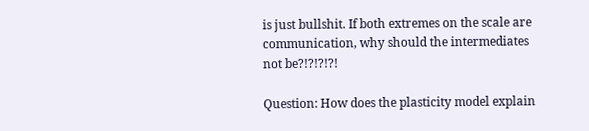is just bullshit. If both extremes on the scale are communication, why should the intermediates not be?!?!?!?!

Question: How does the plasticity model explain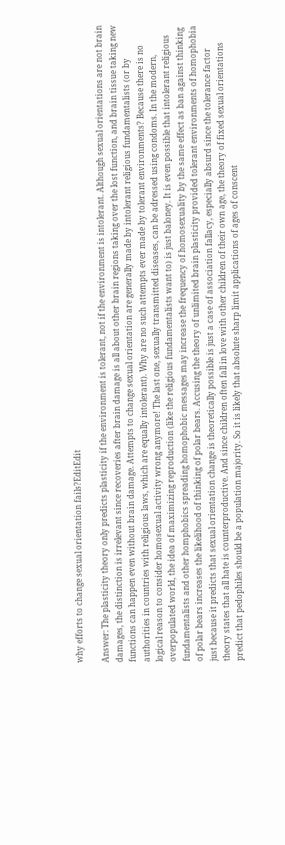why efforts to change sexual orientation fails?EditEdit

Answer: The plasticity theory only predicts plasticity if the environment is tolerant, not if the environment is intolerant. Although sexual orientations are not brain damages, the distinction is irrelevant since recoveries after brain damage is all about other brain regions taking over the lost function, and brain tissue taking new functions can happen even without brain damage. Attempts to change sexual orientation are generally made by intolerant religious fundamentalists (or by authorities in countries with religious laws, which are equally intolerant). Why are no such attempts ever made by tolerant environments? Because there is no logical reason to consider homosexual activity wrong anymore! The last one, sexually transmitted diseases, can be adressed using condoms. In the modern, overpopulated world, the idea of maximizing reproduction (like the religious fundamentalists want to) is just baloney. It is even possible that intolerant religious fundamentalists and other homphobics spreading homophobic messages may increase the frequency of homosexuality by the same effect as ban against thinking of polar bears increases the likelihood of thinking of polar bears. Accusing the theory of unlimited brain plasticity provided tolerant environments of homophobia just because it predicts that sexual orientation change is theoretically possible is just a case of association fallacy, especially absurd since the tolerance factor theory states that all hate is counterproductive. And since children often fall in love with other children of their own age, the theory of fixed sexual orientations predict that pedophiles should be a population majority. So it is likely that absolute sharp limit applications of ages of conscent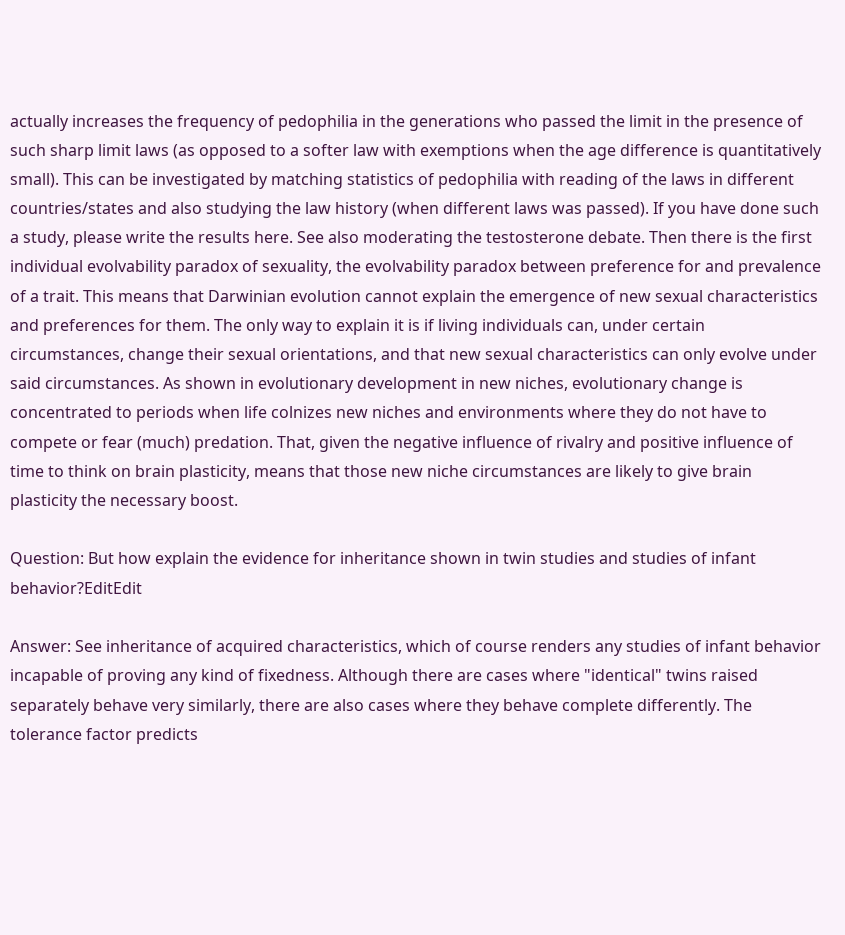actually increases the frequency of pedophilia in the generations who passed the limit in the presence of such sharp limit laws (as opposed to a softer law with exemptions when the age difference is quantitatively small). This can be investigated by matching statistics of pedophilia with reading of the laws in different countries/states and also studying the law history (when different laws was passed). If you have done such a study, please write the results here. See also moderating the testosterone debate. Then there is the first individual evolvability paradox of sexuality, the evolvability paradox between preference for and prevalence of a trait. This means that Darwinian evolution cannot explain the emergence of new sexual characteristics and preferences for them. The only way to explain it is if living individuals can, under certain circumstances, change their sexual orientations, and that new sexual characteristics can only evolve under said circumstances. As shown in evolutionary development in new niches, evolutionary change is concentrated to periods when life colnizes new niches and environments where they do not have to compete or fear (much) predation. That, given the negative influence of rivalry and positive influence of time to think on brain plasticity, means that those new niche circumstances are likely to give brain plasticity the necessary boost.

Question: But how explain the evidence for inheritance shown in twin studies and studies of infant behavior?EditEdit

Answer: See inheritance of acquired characteristics, which of course renders any studies of infant behavior incapable of proving any kind of fixedness. Although there are cases where "identical" twins raised separately behave very similarly, there are also cases where they behave complete differently. The tolerance factor predicts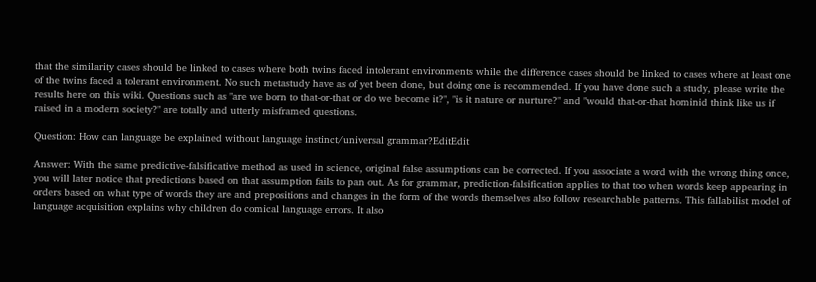that the similarity cases should be linked to cases where both twins faced intolerant environments while the difference cases should be linked to cases where at least one of the twins faced a tolerant environment. No such metastudy have as of yet been done, but doing one is recommended. If you have done such a study, please write the results here on this wiki. Questions such as "are we born to that-or-that or do we become it?", "is it nature or nurture?" and "would that-or-that hominid think like us if raised in a modern society?" are totally and utterly misframed questions.

Question: How can language be explained without language instinct/universal grammar?EditEdit

Answer: With the same predictive-falsificative method as used in science, original false assumptions can be corrected. If you associate a word with the wrong thing once, you will later notice that predictions based on that assumption fails to pan out. As for grammar, prediction-falsification applies to that too when words keep appearing in orders based on what type of words they are and prepositions and changes in the form of the words themselves also follow researchable patterns. This fallabilist model of language acquisition explains why children do comical language errors. It also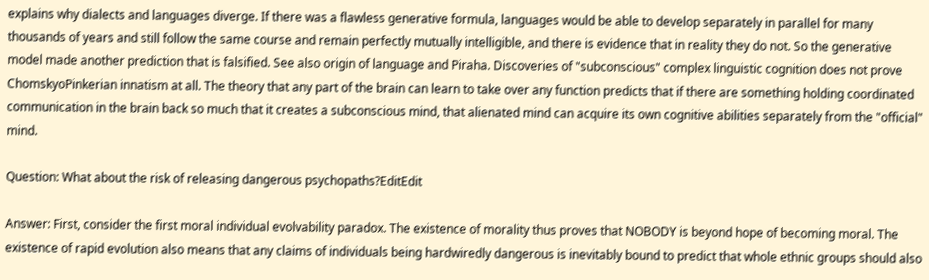explains why dialects and languages diverge. If there was a flawless generative formula, languages would be able to develop separately in parallel for many thousands of years and still follow the same course and remain perfectly mutually intelligible, and there is evidence that in reality they do not. So the generative model made another prediction that is falsified. See also origin of language and Piraha. Discoveries of "subconscious" complex linguistic cognition does not prove ChomskyoPinkerian innatism at all. The theory that any part of the brain can learn to take over any function predicts that if there are something holding coordinated communication in the brain back so much that it creates a subconscious mind, that alienated mind can acquire its own cognitive abilities separately from the "official" mind.

Question: What about the risk of releasing dangerous psychopaths?EditEdit

Answer: First, consider the first moral individual evolvability paradox. The existence of morality thus proves that NOBODY is beyond hope of becoming moral. The existence of rapid evolution also means that any claims of individuals being hardwiredly dangerous is inevitably bound to predict that whole ethnic groups should also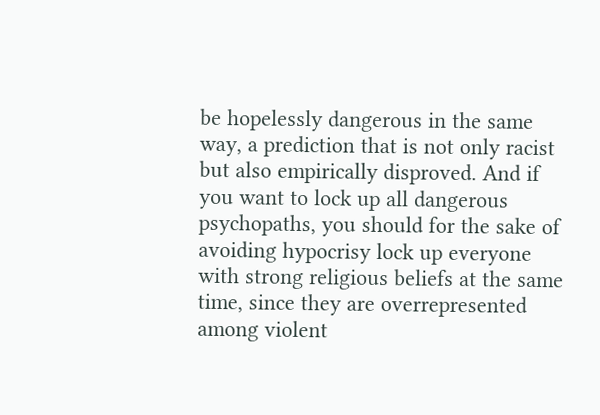be hopelessly dangerous in the same way, a prediction that is not only racist but also empirically disproved. And if you want to lock up all dangerous psychopaths, you should for the sake of avoiding hypocrisy lock up everyone with strong religious beliefs at the same time, since they are overrepresented among violent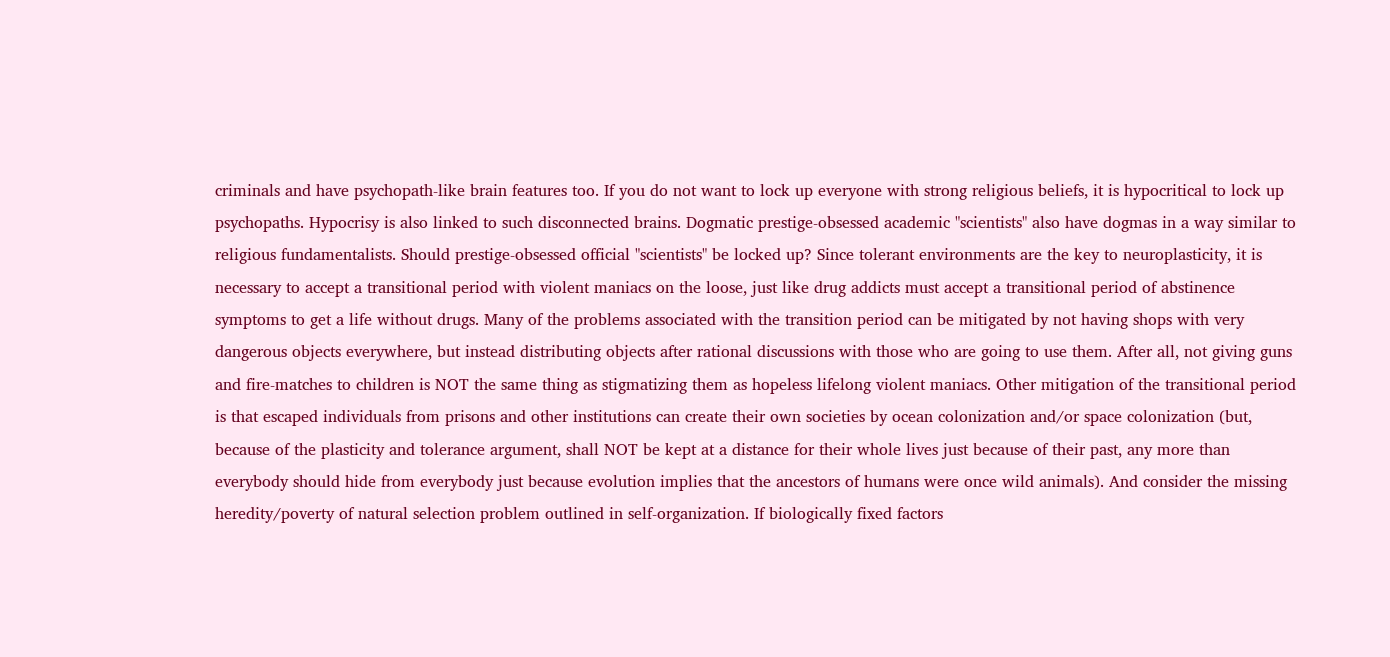criminals and have psychopath-like brain features too. If you do not want to lock up everyone with strong religious beliefs, it is hypocritical to lock up psychopaths. Hypocrisy is also linked to such disconnected brains. Dogmatic prestige-obsessed academic "scientists" also have dogmas in a way similar to religious fundamentalists. Should prestige-obsessed official "scientists" be locked up? Since tolerant environments are the key to neuroplasticity, it is necessary to accept a transitional period with violent maniacs on the loose, just like drug addicts must accept a transitional period of abstinence symptoms to get a life without drugs. Many of the problems associated with the transition period can be mitigated by not having shops with very dangerous objects everywhere, but instead distributing objects after rational discussions with those who are going to use them. After all, not giving guns and fire-matches to children is NOT the same thing as stigmatizing them as hopeless lifelong violent maniacs. Other mitigation of the transitional period is that escaped individuals from prisons and other institutions can create their own societies by ocean colonization and/or space colonization (but, because of the plasticity and tolerance argument, shall NOT be kept at a distance for their whole lives just because of their past, any more than everybody should hide from everybody just because evolution implies that the ancestors of humans were once wild animals). And consider the missing heredity/poverty of natural selection problem outlined in self-organization. If biologically fixed factors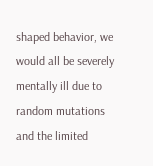shaped behavior, we would all be severely mentally ill due to random mutations and the limited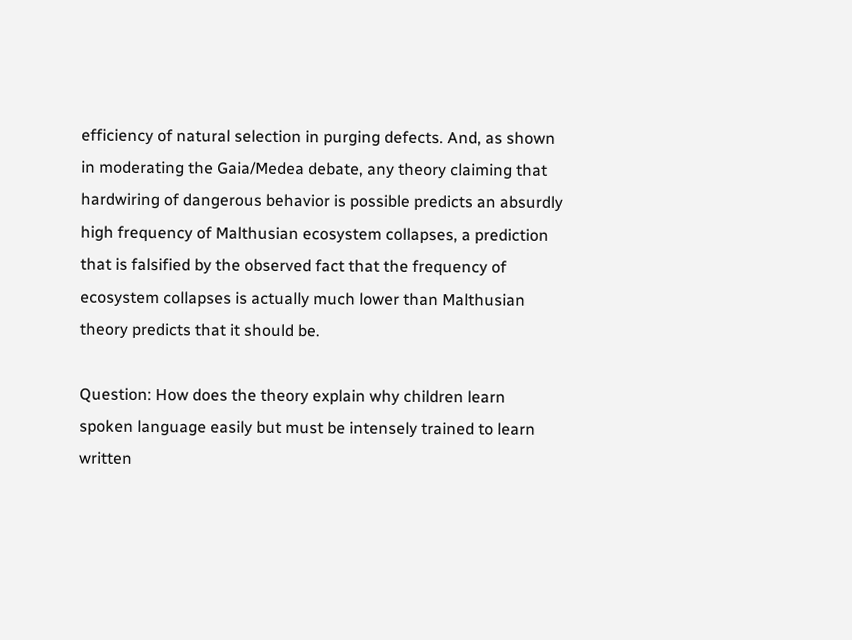efficiency of natural selection in purging defects. And, as shown in moderating the Gaia/Medea debate, any theory claiming that hardwiring of dangerous behavior is possible predicts an absurdly high frequency of Malthusian ecosystem collapses, a prediction that is falsified by the observed fact that the frequency of ecosystem collapses is actually much lower than Malthusian theory predicts that it should be.

Question: How does the theory explain why children learn spoken language easily but must be intensely trained to learn written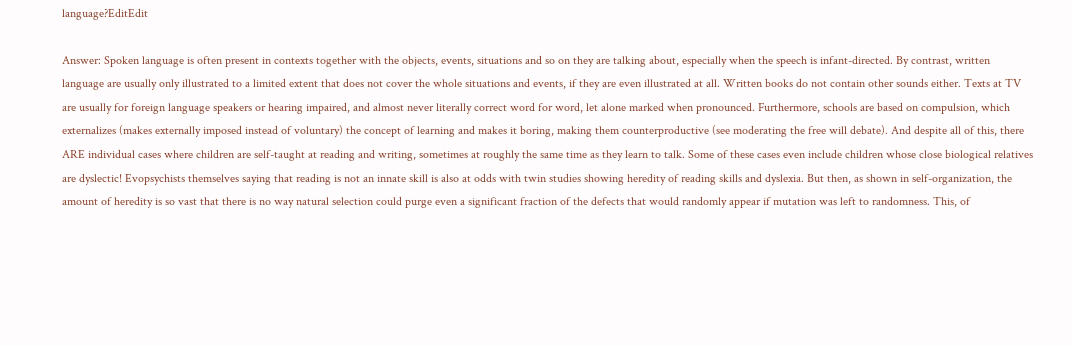language?EditEdit

Answer: Spoken language is often present in contexts together with the objects, events, situations and so on they are talking about, especially when the speech is infant-directed. By contrast, written language are usually only illustrated to a limited extent that does not cover the whole situations and events, if they are even illustrated at all. Written books do not contain other sounds either. Texts at TV are usually for foreign language speakers or hearing impaired, and almost never literally correct word for word, let alone marked when pronounced. Furthermore, schools are based on compulsion, which externalizes (makes externally imposed instead of voluntary) the concept of learning and makes it boring, making them counterproductive (see moderating the free will debate). And despite all of this, there ARE individual cases where children are self-taught at reading and writing, sometimes at roughly the same time as they learn to talk. Some of these cases even include children whose close biological relatives are dyslectic! Evopsychists themselves saying that reading is not an innate skill is also at odds with twin studies showing heredity of reading skills and dyslexia. But then, as shown in self-organization, the amount of heredity is so vast that there is no way natural selection could purge even a significant fraction of the defects that would randomly appear if mutation was left to randomness. This, of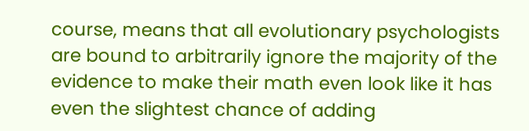course, means that all evolutionary psychologists are bound to arbitrarily ignore the majority of the evidence to make their math even look like it has even the slightest chance of adding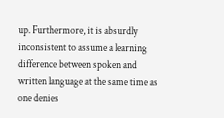up. Furthermore, it is absurdly inconsistent to assume a learning difference between spoken and written language at the same time as one denies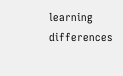learning differences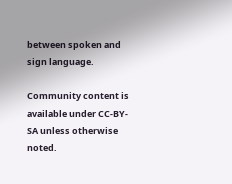between spoken and sign language.

Community content is available under CC-BY-SA unless otherwise noted.